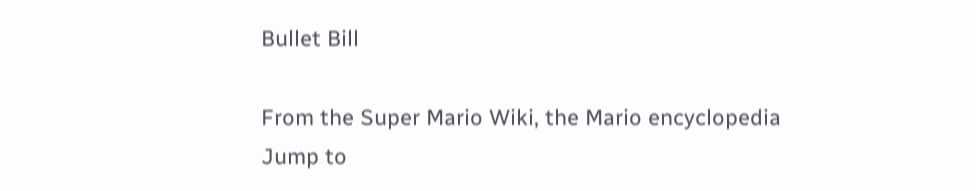Bullet Bill

From the Super Mario Wiki, the Mario encyclopedia
Jump to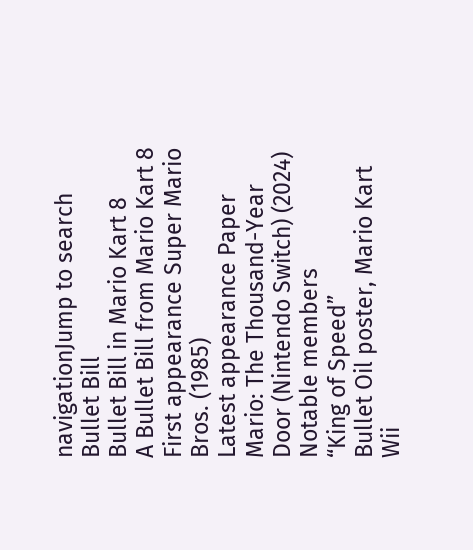navigationJump to search
Bullet Bill
Bullet Bill in Mario Kart 8
A Bullet Bill from Mario Kart 8
First appearance Super Mario Bros. (1985)
Latest appearance Paper Mario: The Thousand-Year Door (Nintendo Switch) (2024)
Notable members
“King of Speed”
Bullet Oil poster, Mario Kart Wii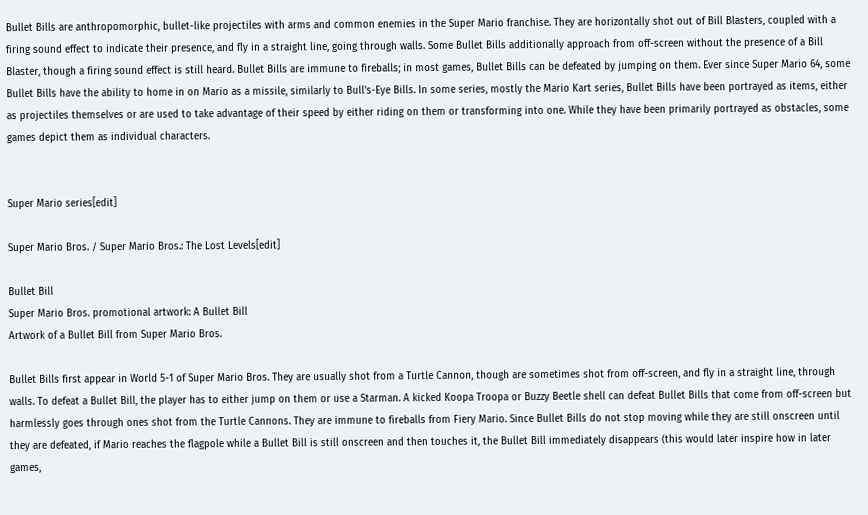Bullet Bills are anthropomorphic, bullet-like projectiles with arms and common enemies in the Super Mario franchise. They are horizontally shot out of Bill Blasters, coupled with a firing sound effect to indicate their presence, and fly in a straight line, going through walls. Some Bullet Bills additionally approach from off-screen without the presence of a Bill Blaster, though a firing sound effect is still heard. Bullet Bills are immune to fireballs; in most games, Bullet Bills can be defeated by jumping on them. Ever since Super Mario 64, some Bullet Bills have the ability to home in on Mario as a missile, similarly to Bull's-Eye Bills. In some series, mostly the Mario Kart series, Bullet Bills have been portrayed as items, either as projectiles themselves or are used to take advantage of their speed by either riding on them or transforming into one. While they have been primarily portrayed as obstacles, some games depict them as individual characters.


Super Mario series[edit]

Super Mario Bros. / Super Mario Bros.: The Lost Levels[edit]

Bullet Bill
Super Mario Bros. promotional artwork: A Bullet Bill
Artwork of a Bullet Bill from Super Mario Bros.

Bullet Bills first appear in World 5-1 of Super Mario Bros. They are usually shot from a Turtle Cannon, though are sometimes shot from off-screen, and fly in a straight line, through walls. To defeat a Bullet Bill, the player has to either jump on them or use a Starman. A kicked Koopa Troopa or Buzzy Beetle shell can defeat Bullet Bills that come from off-screen but harmlessly goes through ones shot from the Turtle Cannons. They are immune to fireballs from Fiery Mario. Since Bullet Bills do not stop moving while they are still onscreen until they are defeated, if Mario reaches the flagpole while a Bullet Bill is still onscreen and then touches it, the Bullet Bill immediately disappears (this would later inspire how in later games,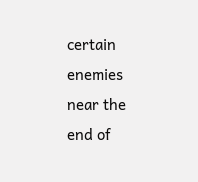certain enemies near the end of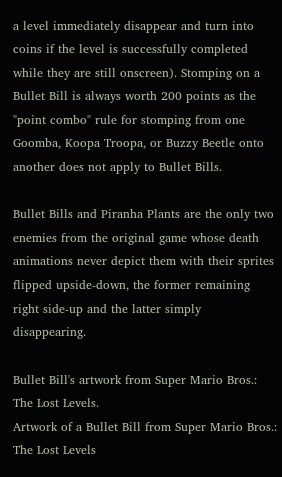a level immediately disappear and turn into coins if the level is successfully completed while they are still onscreen). Stomping on a Bullet Bill is always worth 200 points as the "point combo" rule for stomping from one Goomba, Koopa Troopa, or Buzzy Beetle onto another does not apply to Bullet Bills.

Bullet Bills and Piranha Plants are the only two enemies from the original game whose death animations never depict them with their sprites flipped upside-down, the former remaining right side-up and the latter simply disappearing.

Bullet Bill's artwork from Super Mario Bros.: The Lost Levels.
Artwork of a Bullet Bill from Super Mario Bros.: The Lost Levels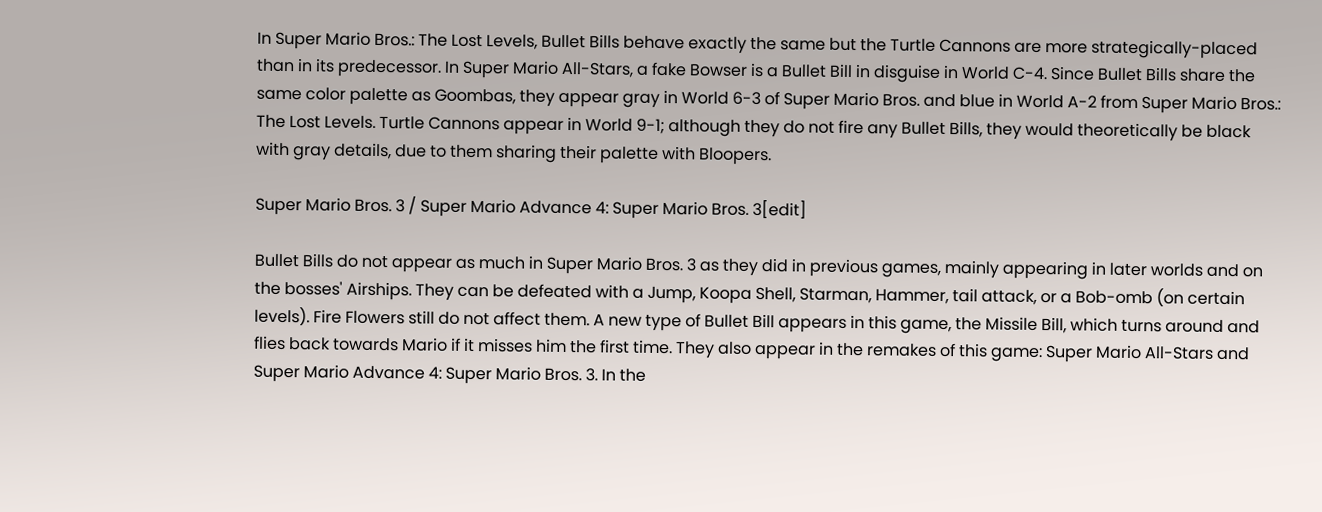In Super Mario Bros.: The Lost Levels, Bullet Bills behave exactly the same but the Turtle Cannons are more strategically-placed than in its predecessor. In Super Mario All-Stars, a fake Bowser is a Bullet Bill in disguise in World C-4. Since Bullet Bills share the same color palette as Goombas, they appear gray in World 6-3 of Super Mario Bros. and blue in World A-2 from Super Mario Bros.: The Lost Levels. Turtle Cannons appear in World 9-1; although they do not fire any Bullet Bills, they would theoretically be black with gray details, due to them sharing their palette with Bloopers.

Super Mario Bros. 3 / Super Mario Advance 4: Super Mario Bros. 3[edit]

Bullet Bills do not appear as much in Super Mario Bros. 3 as they did in previous games, mainly appearing in later worlds and on the bosses' Airships. They can be defeated with a Jump, Koopa Shell, Starman, Hammer, tail attack, or a Bob-omb (on certain levels). Fire Flowers still do not affect them. A new type of Bullet Bill appears in this game, the Missile Bill, which turns around and flies back towards Mario if it misses him the first time. They also appear in the remakes of this game: Super Mario All-Stars and Super Mario Advance 4: Super Mario Bros. 3. In the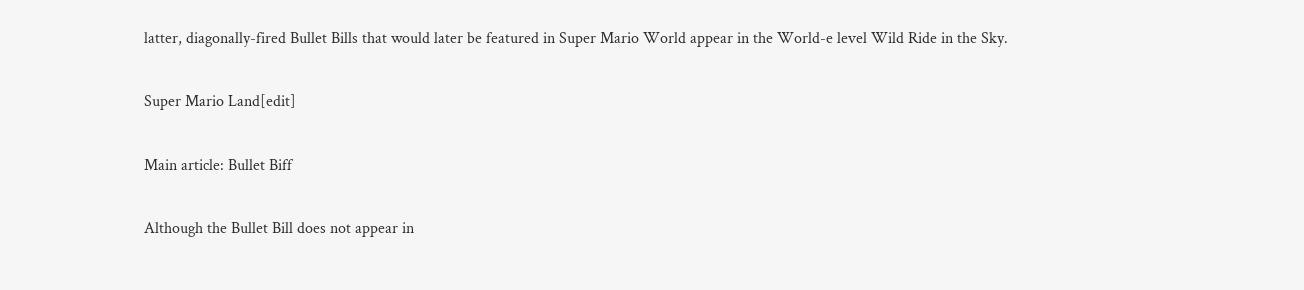latter, diagonally-fired Bullet Bills that would later be featured in Super Mario World appear in the World-e level Wild Ride in the Sky.

Super Mario Land[edit]

Main article: Bullet Biff

Although the Bullet Bill does not appear in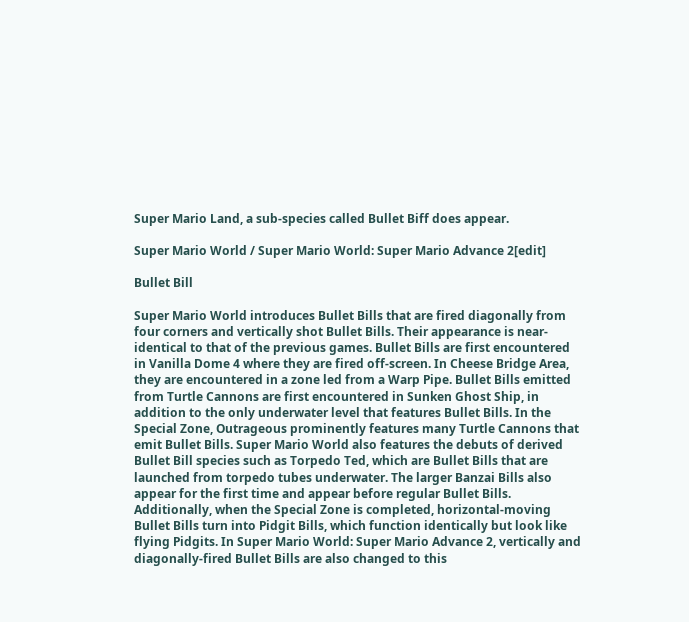Super Mario Land, a sub-species called Bullet Biff does appear.

Super Mario World / Super Mario World: Super Mario Advance 2[edit]

Bullet Bill

Super Mario World introduces Bullet Bills that are fired diagonally from four corners and vertically shot Bullet Bills. Their appearance is near-identical to that of the previous games. Bullet Bills are first encountered in Vanilla Dome 4 where they are fired off-screen. In Cheese Bridge Area, they are encountered in a zone led from a Warp Pipe. Bullet Bills emitted from Turtle Cannons are first encountered in Sunken Ghost Ship, in addition to the only underwater level that features Bullet Bills. In the Special Zone, Outrageous prominently features many Turtle Cannons that emit Bullet Bills. Super Mario World also features the debuts of derived Bullet Bill species such as Torpedo Ted, which are Bullet Bills that are launched from torpedo tubes underwater. The larger Banzai Bills also appear for the first time and appear before regular Bullet Bills. Additionally, when the Special Zone is completed, horizontal-moving Bullet Bills turn into Pidgit Bills, which function identically but look like flying Pidgits. In Super Mario World: Super Mario Advance 2, vertically and diagonally-fired Bullet Bills are also changed to this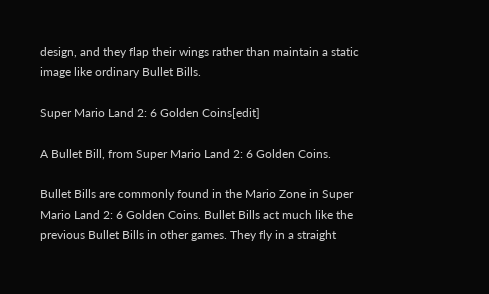design, and they flap their wings rather than maintain a static image like ordinary Bullet Bills.

Super Mario Land 2: 6 Golden Coins[edit]

A Bullet Bill, from Super Mario Land 2: 6 Golden Coins.

Bullet Bills are commonly found in the Mario Zone in Super Mario Land 2: 6 Golden Coins. Bullet Bills act much like the previous Bullet Bills in other games. They fly in a straight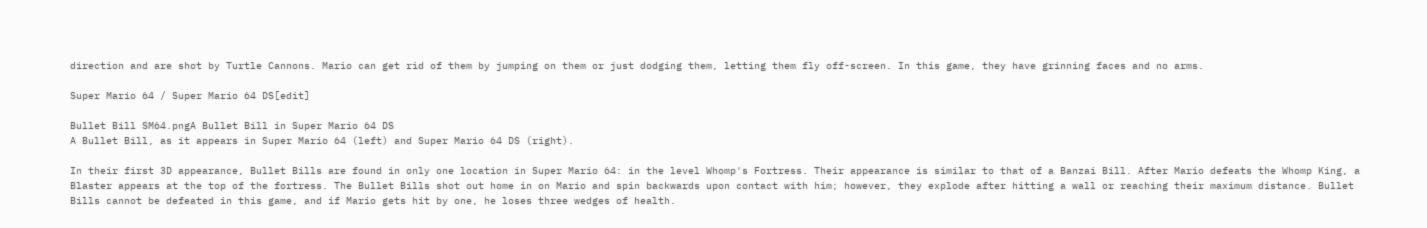direction and are shot by Turtle Cannons. Mario can get rid of them by jumping on them or just dodging them, letting them fly off-screen. In this game, they have grinning faces and no arms.

Super Mario 64 / Super Mario 64 DS[edit]

Bullet Bill SM64.pngA Bullet Bill in Super Mario 64 DS
A Bullet Bill, as it appears in Super Mario 64 (left) and Super Mario 64 DS (right).

In their first 3D appearance, Bullet Bills are found in only one location in Super Mario 64: in the level Whomp's Fortress. Their appearance is similar to that of a Banzai Bill. After Mario defeats the Whomp King, a Blaster appears at the top of the fortress. The Bullet Bills shot out home in on Mario and spin backwards upon contact with him; however, they explode after hitting a wall or reaching their maximum distance. Bullet Bills cannot be defeated in this game, and if Mario gets hit by one, he loses three wedges of health.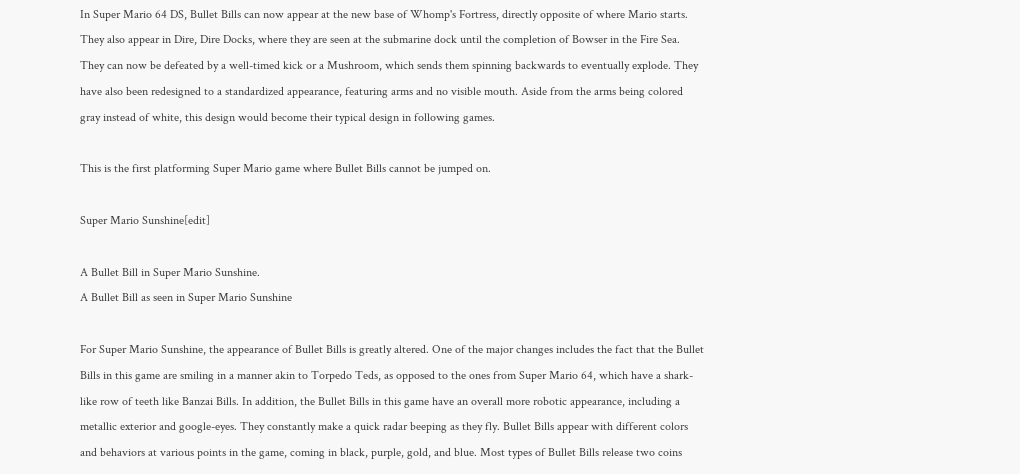In Super Mario 64 DS, Bullet Bills can now appear at the new base of Whomp's Fortress, directly opposite of where Mario starts. They also appear in Dire, Dire Docks, where they are seen at the submarine dock until the completion of Bowser in the Fire Sea. They can now be defeated by a well-timed kick or a Mushroom, which sends them spinning backwards to eventually explode. They have also been redesigned to a standardized appearance, featuring arms and no visible mouth. Aside from the arms being colored gray instead of white, this design would become their typical design in following games.

This is the first platforming Super Mario game where Bullet Bills cannot be jumped on.

Super Mario Sunshine[edit]

A Bullet Bill in Super Mario Sunshine.
A Bullet Bill as seen in Super Mario Sunshine

For Super Mario Sunshine, the appearance of Bullet Bills is greatly altered. One of the major changes includes the fact that the Bullet Bills in this game are smiling in a manner akin to Torpedo Teds, as opposed to the ones from Super Mario 64, which have a shark-like row of teeth like Banzai Bills. In addition, the Bullet Bills in this game have an overall more robotic appearance, including a metallic exterior and google-eyes. They constantly make a quick radar beeping as they fly. Bullet Bills appear with different colors and behaviors at various points in the game, coming in black, purple, gold, and blue. Most types of Bullet Bills release two coins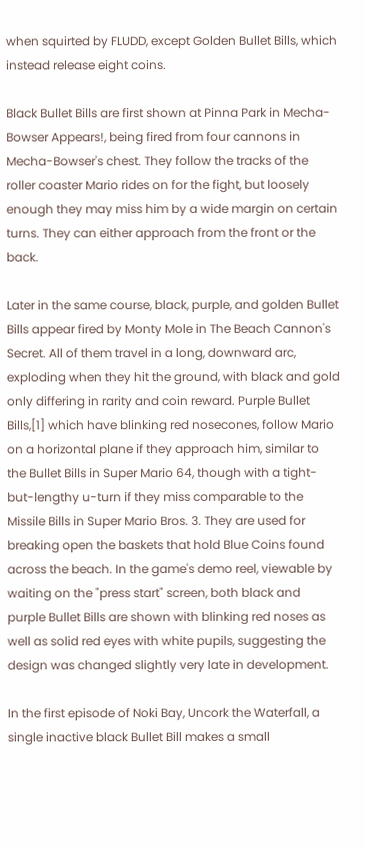when squirted by FLUDD, except Golden Bullet Bills, which instead release eight coins.

Black Bullet Bills are first shown at Pinna Park in Mecha-Bowser Appears!, being fired from four cannons in Mecha-Bowser's chest. They follow the tracks of the roller coaster Mario rides on for the fight, but loosely enough they may miss him by a wide margin on certain turns. They can either approach from the front or the back.

Later in the same course, black, purple, and golden Bullet Bills appear fired by Monty Mole in The Beach Cannon's Secret. All of them travel in a long, downward arc, exploding when they hit the ground, with black and gold only differing in rarity and coin reward. Purple Bullet Bills,[1] which have blinking red nosecones, follow Mario on a horizontal plane if they approach him, similar to the Bullet Bills in Super Mario 64, though with a tight-but-lengthy u-turn if they miss comparable to the Missile Bills in Super Mario Bros. 3. They are used for breaking open the baskets that hold Blue Coins found across the beach. In the game's demo reel, viewable by waiting on the "press start" screen, both black and purple Bullet Bills are shown with blinking red noses as well as solid red eyes with white pupils, suggesting the design was changed slightly very late in development.

In the first episode of Noki Bay, Uncork the Waterfall, a single inactive black Bullet Bill makes a small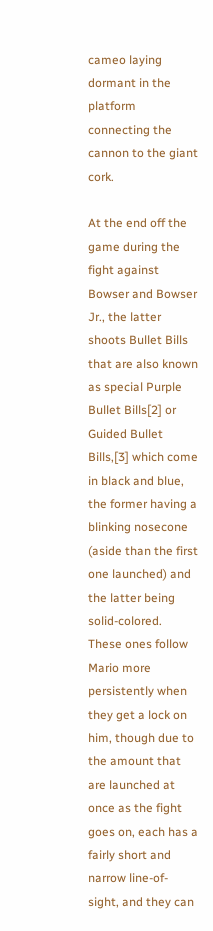cameo laying dormant in the platform connecting the cannon to the giant cork.

At the end off the game during the fight against Bowser and Bowser Jr., the latter shoots Bullet Bills that are also known as special Purple Bullet Bills[2] or Guided Bullet Bills,[3] which come in black and blue, the former having a blinking nosecone (aside than the first one launched) and the latter being solid-colored. These ones follow Mario more persistently when they get a lock on him, though due to the amount that are launched at once as the fight goes on, each has a fairly short and narrow line-of-sight, and they can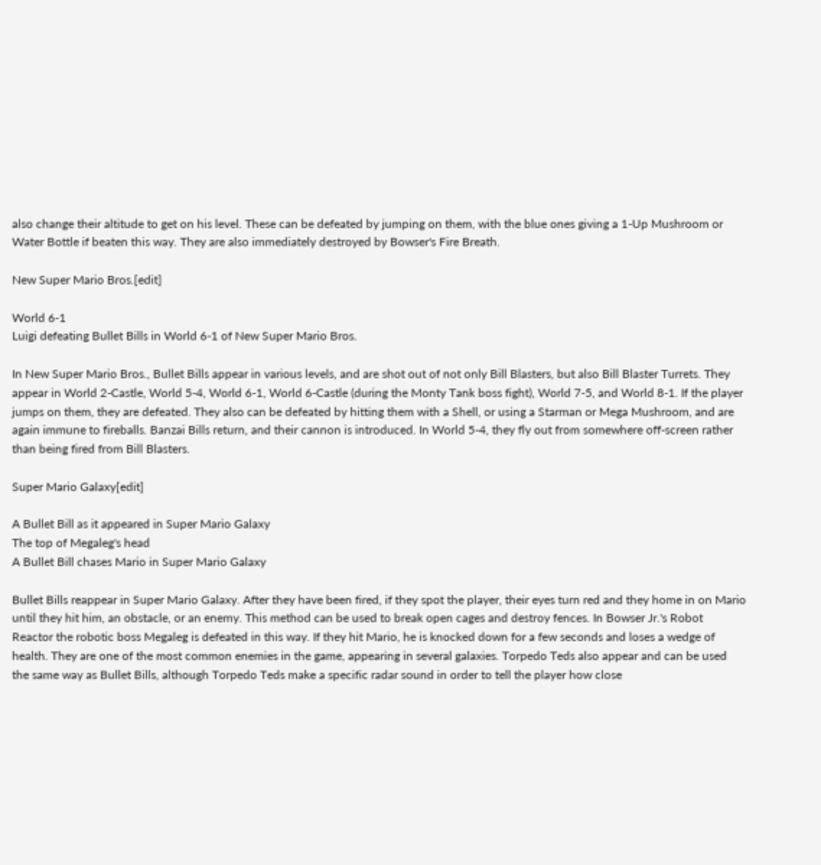also change their altitude to get on his level. These can be defeated by jumping on them, with the blue ones giving a 1-Up Mushroom or Water Bottle if beaten this way. They are also immediately destroyed by Bowser's Fire Breath.

New Super Mario Bros.[edit]

World 6-1
Luigi defeating Bullet Bills in World 6-1 of New Super Mario Bros.

In New Super Mario Bros., Bullet Bills appear in various levels, and are shot out of not only Bill Blasters, but also Bill Blaster Turrets. They appear in World 2-Castle, World 5-4, World 6-1, World 6-Castle (during the Monty Tank boss fight), World 7-5, and World 8-1. If the player jumps on them, they are defeated. They also can be defeated by hitting them with a Shell, or using a Starman or Mega Mushroom, and are again immune to fireballs. Banzai Bills return, and their cannon is introduced. In World 5-4, they fly out from somewhere off-screen rather than being fired from Bill Blasters.

Super Mario Galaxy[edit]

A Bullet Bill as it appeared in Super Mario Galaxy
The top of Megaleg's head
A Bullet Bill chases Mario in Super Mario Galaxy

Bullet Bills reappear in Super Mario Galaxy. After they have been fired, if they spot the player, their eyes turn red and they home in on Mario until they hit him, an obstacle, or an enemy. This method can be used to break open cages and destroy fences. In Bowser Jr.'s Robot Reactor the robotic boss Megaleg is defeated in this way. If they hit Mario, he is knocked down for a few seconds and loses a wedge of health. They are one of the most common enemies in the game, appearing in several galaxies. Torpedo Teds also appear and can be used the same way as Bullet Bills, although Torpedo Teds make a specific radar sound in order to tell the player how close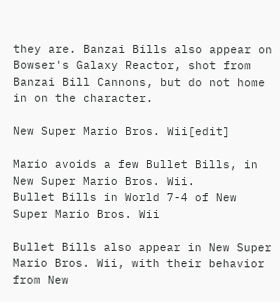they are. Banzai Bills also appear on Bowser's Galaxy Reactor, shot from Banzai Bill Cannons, but do not home in on the character.

New Super Mario Bros. Wii[edit]

Mario avoids a few Bullet Bills, in New Super Mario Bros. Wii.
Bullet Bills in World 7-4 of New Super Mario Bros. Wii

Bullet Bills also appear in New Super Mario Bros. Wii, with their behavior from New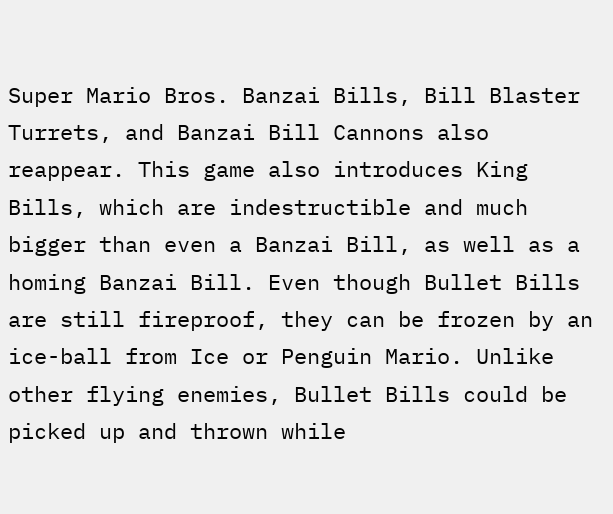Super Mario Bros. Banzai Bills, Bill Blaster Turrets, and Banzai Bill Cannons also reappear. This game also introduces King Bills, which are indestructible and much bigger than even a Banzai Bill, as well as a homing Banzai Bill. Even though Bullet Bills are still fireproof, they can be frozen by an ice-ball from Ice or Penguin Mario. Unlike other flying enemies, Bullet Bills could be picked up and thrown while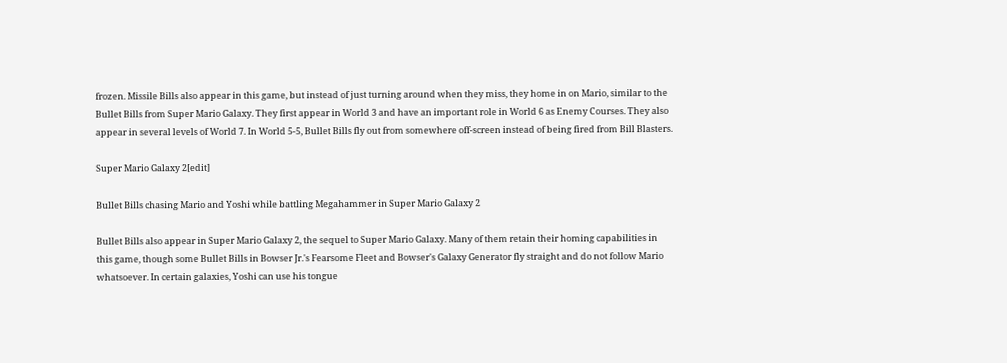frozen. Missile Bills also appear in this game, but instead of just turning around when they miss, they home in on Mario, similar to the Bullet Bills from Super Mario Galaxy. They first appear in World 3 and have an important role in World 6 as Enemy Courses. They also appear in several levels of World 7. In World 5-5, Bullet Bills fly out from somewhere off-screen instead of being fired from Bill Blasters.

Super Mario Galaxy 2[edit]

Bullet Bills chasing Mario and Yoshi while battling Megahammer in Super Mario Galaxy 2

Bullet Bills also appear in Super Mario Galaxy 2, the sequel to Super Mario Galaxy. Many of them retain their homing capabilities in this game, though some Bullet Bills in Bowser Jr.'s Fearsome Fleet and Bowser's Galaxy Generator fly straight and do not follow Mario whatsoever. In certain galaxies, Yoshi can use his tongue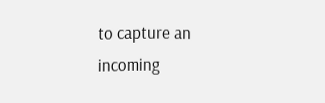to capture an incoming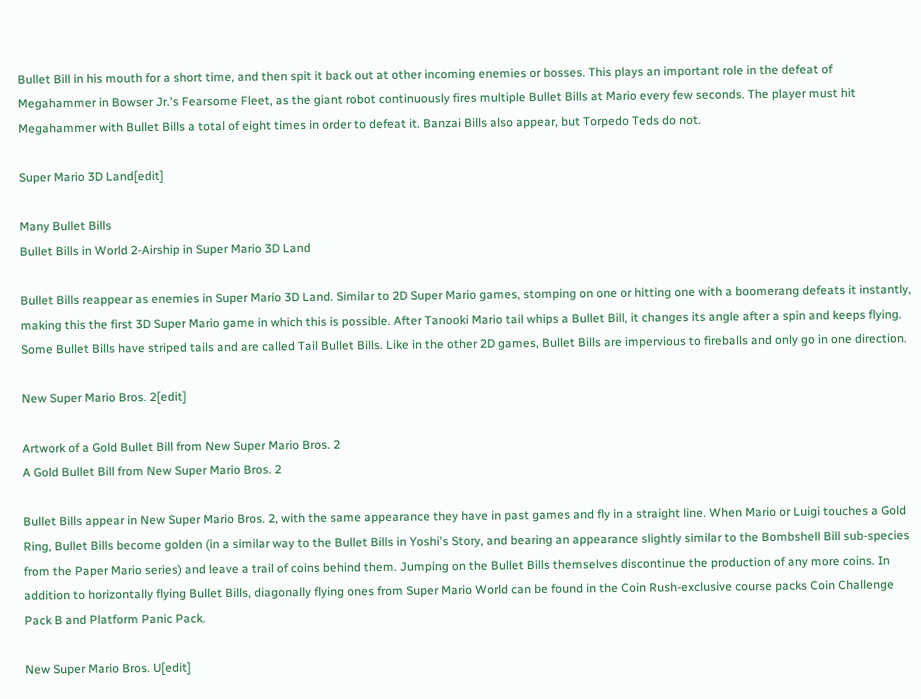Bullet Bill in his mouth for a short time, and then spit it back out at other incoming enemies or bosses. This plays an important role in the defeat of Megahammer in Bowser Jr.'s Fearsome Fleet, as the giant robot continuously fires multiple Bullet Bills at Mario every few seconds. The player must hit Megahammer with Bullet Bills a total of eight times in order to defeat it. Banzai Bills also appear, but Torpedo Teds do not.

Super Mario 3D Land[edit]

Many Bullet Bills
Bullet Bills in World 2-Airship in Super Mario 3D Land

Bullet Bills reappear as enemies in Super Mario 3D Land. Similar to 2D Super Mario games, stomping on one or hitting one with a boomerang defeats it instantly, making this the first 3D Super Mario game in which this is possible. After Tanooki Mario tail whips a Bullet Bill, it changes its angle after a spin and keeps flying. Some Bullet Bills have striped tails and are called Tail Bullet Bills. Like in the other 2D games, Bullet Bills are impervious to fireballs and only go in one direction.

New Super Mario Bros. 2[edit]

Artwork of a Gold Bullet Bill from New Super Mario Bros. 2
A Gold Bullet Bill from New Super Mario Bros. 2

Bullet Bills appear in New Super Mario Bros. 2, with the same appearance they have in past games and fly in a straight line. When Mario or Luigi touches a Gold Ring, Bullet Bills become golden (in a similar way to the Bullet Bills in Yoshi's Story, and bearing an appearance slightly similar to the Bombshell Bill sub-species from the Paper Mario series) and leave a trail of coins behind them. Jumping on the Bullet Bills themselves discontinue the production of any more coins. In addition to horizontally flying Bullet Bills, diagonally flying ones from Super Mario World can be found in the Coin Rush-exclusive course packs Coin Challenge Pack B and Platform Panic Pack.

New Super Mario Bros. U[edit]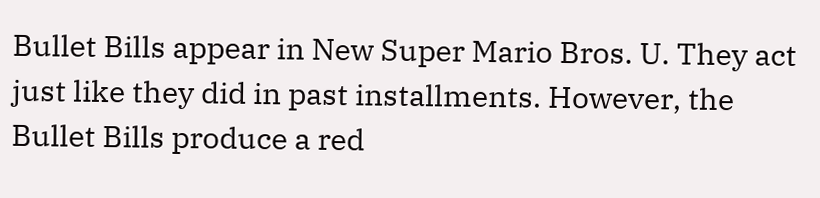Bullet Bills appear in New Super Mario Bros. U. They act just like they did in past installments. However, the Bullet Bills produce a red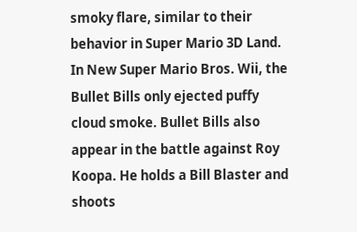smoky flare, similar to their behavior in Super Mario 3D Land. In New Super Mario Bros. Wii, the Bullet Bills only ejected puffy cloud smoke. Bullet Bills also appear in the battle against Roy Koopa. He holds a Bill Blaster and shoots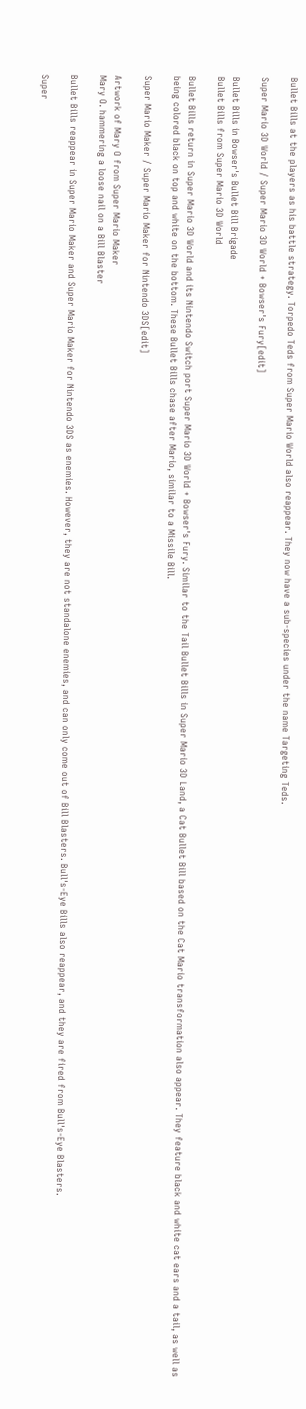Bullet Bills at the players as his battle strategy. Torpedo Teds from Super Mario World also reappear. They now have a sub-species under the name Targeting Teds.

Super Mario 3D World / Super Mario 3D World + Bowser's Fury[edit]

Bullet Bills in Bowser's Bullet Bill Brigade
Bullet Bills from Super Mario 3D World

Bullet Bills return in Super Mario 3D World and its Nintendo Switch port Super Mario 3D World + Bowser's Fury. Similar to the Tail Bullet Bills in Super Mario 3D Land, a Cat Bullet Bill based on the Cat Mario transformation also appear. They feature black and white cat ears and a tail, as well as being colored black on top and white on the bottom. These Bullet Bills chase after Mario, similar to a Missile Bill.

Super Mario Maker / Super Mario Maker for Nintendo 3DS[edit]

Artwork of Mary O from Super Mario Maker
Mary O. hammering a loose nail on a Bill Blaster

Bullet Bills reappear in Super Mario Maker and Super Mario Maker for Nintendo 3DS as enemies. However, they are not standalone enemies, and can only come out of Bill Blasters. Bull's-Eye Bills also reappear, and they are fired from Bull's-Eye Blasters.

Super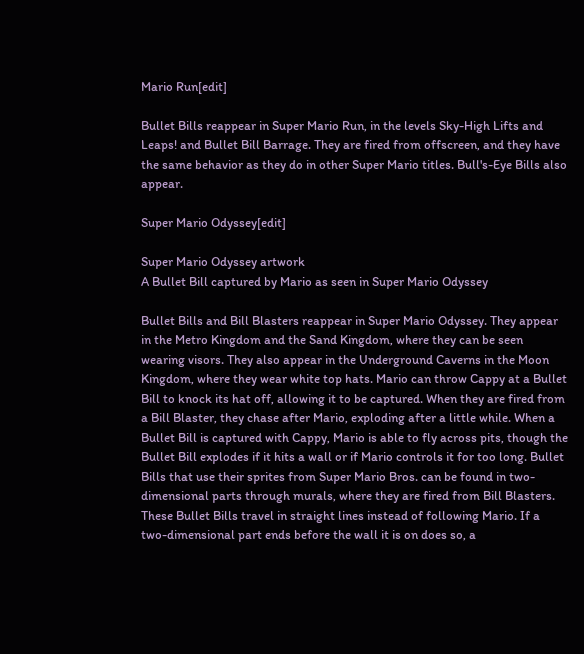Mario Run[edit]

Bullet Bills reappear in Super Mario Run, in the levels Sky-High Lifts and Leaps! and Bullet Bill Barrage. They are fired from offscreen, and they have the same behavior as they do in other Super Mario titles. Bull's-Eye Bills also appear.

Super Mario Odyssey[edit]

Super Mario Odyssey artwork
A Bullet Bill captured by Mario as seen in Super Mario Odyssey

Bullet Bills and Bill Blasters reappear in Super Mario Odyssey. They appear in the Metro Kingdom and the Sand Kingdom, where they can be seen wearing visors. They also appear in the Underground Caverns in the Moon Kingdom, where they wear white top hats. Mario can throw Cappy at a Bullet Bill to knock its hat off, allowing it to be captured. When they are fired from a Bill Blaster, they chase after Mario, exploding after a little while. When a Bullet Bill is captured with Cappy, Mario is able to fly across pits, though the Bullet Bill explodes if it hits a wall or if Mario controls it for too long. Bullet Bills that use their sprites from Super Mario Bros. can be found in two-dimensional parts through murals, where they are fired from Bill Blasters. These Bullet Bills travel in straight lines instead of following Mario. If a two-dimensional part ends before the wall it is on does so, a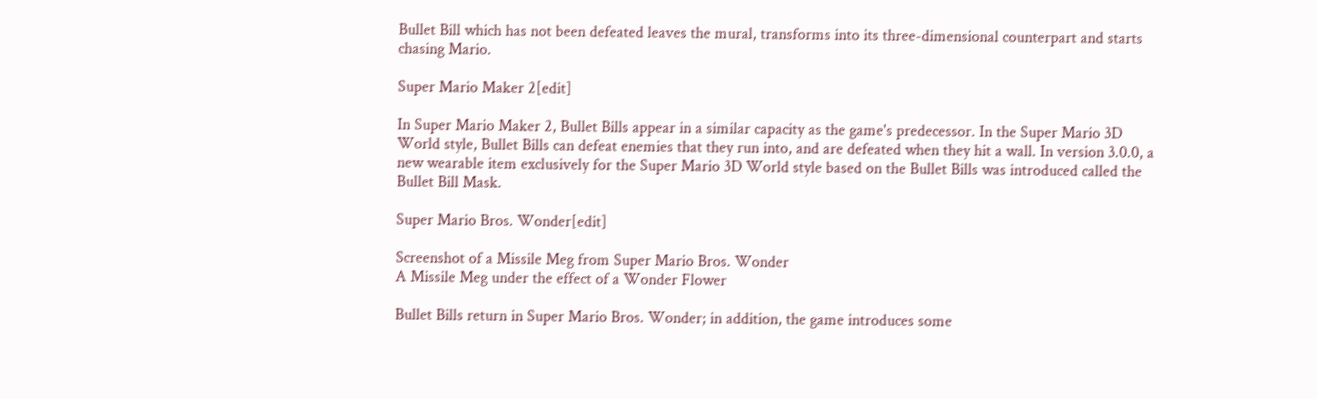Bullet Bill which has not been defeated leaves the mural, transforms into its three-dimensional counterpart and starts chasing Mario.

Super Mario Maker 2[edit]

In Super Mario Maker 2, Bullet Bills appear in a similar capacity as the game's predecessor. In the Super Mario 3D World style, Bullet Bills can defeat enemies that they run into, and are defeated when they hit a wall. In version 3.0.0, a new wearable item exclusively for the Super Mario 3D World style based on the Bullet Bills was introduced called the Bullet Bill Mask.

Super Mario Bros. Wonder[edit]

Screenshot of a Missile Meg from Super Mario Bros. Wonder
A Missile Meg under the effect of a Wonder Flower

Bullet Bills return in Super Mario Bros. Wonder; in addition, the game introduces some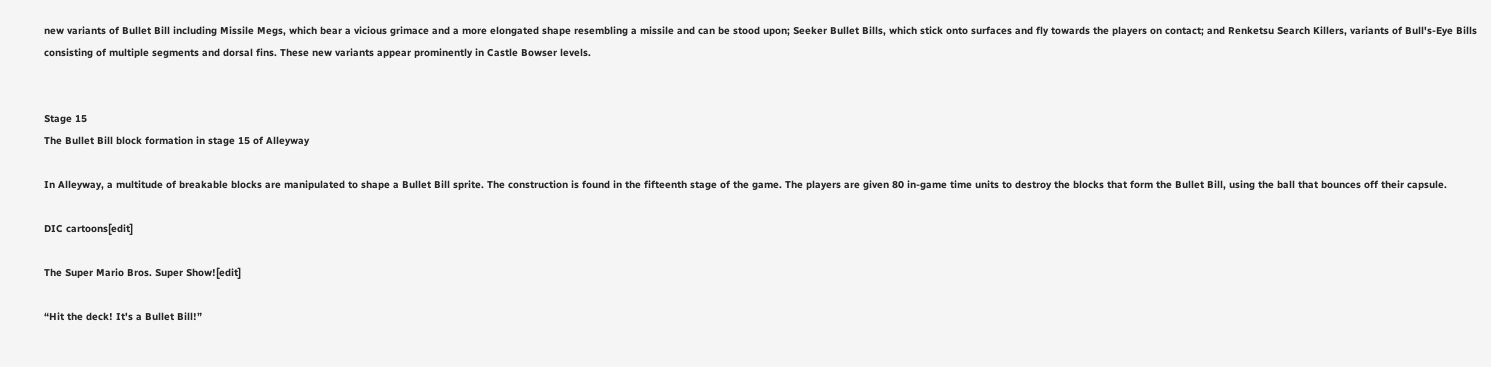new variants of Bullet Bill including Missile Megs, which bear a vicious grimace and a more elongated shape resembling a missile and can be stood upon; Seeker Bullet Bills, which stick onto surfaces and fly towards the players on contact; and Renketsu Search Killers, variants of Bull's-Eye Bills consisting of multiple segments and dorsal fins. These new variants appear prominently in Castle Bowser levels.


Stage 15
The Bullet Bill block formation in stage 15 of Alleyway

In Alleyway, a multitude of breakable blocks are manipulated to shape a Bullet Bill sprite. The construction is found in the fifteenth stage of the game. The players are given 80 in-game time units to destroy the blocks that form the Bullet Bill, using the ball that bounces off their capsule.

DIC cartoons[edit]

The Super Mario Bros. Super Show![edit]

“Hit the deck! It's a Bullet Bill!”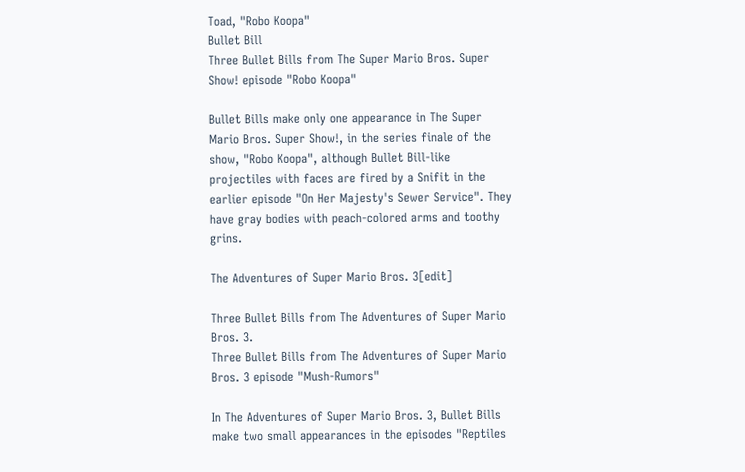Toad, "Robo Koopa"
Bullet Bill
Three Bullet Bills from The Super Mario Bros. Super Show! episode "Robo Koopa"

Bullet Bills make only one appearance in The Super Mario Bros. Super Show!, in the series finale of the show, "Robo Koopa", although Bullet Bill-like projectiles with faces are fired by a Snifit in the earlier episode "On Her Majesty's Sewer Service". They have gray bodies with peach-colored arms and toothy grins.

The Adventures of Super Mario Bros. 3[edit]

Three Bullet Bills from The Adventures of Super Mario Bros. 3.
Three Bullet Bills from The Adventures of Super Mario Bros. 3 episode "Mush-Rumors"

In The Adventures of Super Mario Bros. 3, Bullet Bills make two small appearances in the episodes "Reptiles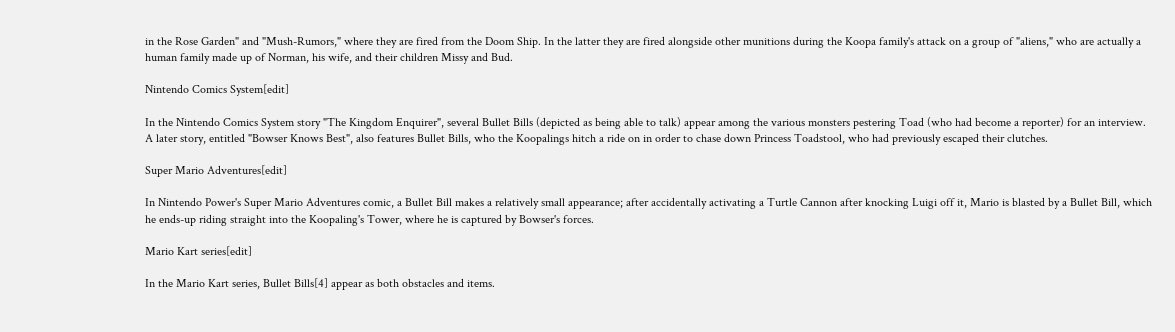in the Rose Garden" and "Mush-Rumors," where they are fired from the Doom Ship. In the latter they are fired alongside other munitions during the Koopa family's attack on a group of "aliens," who are actually a human family made up of Norman, his wife, and their children Missy and Bud.

Nintendo Comics System[edit]

In the Nintendo Comics System story "The Kingdom Enquirer", several Bullet Bills (depicted as being able to talk) appear among the various monsters pestering Toad (who had become a reporter) for an interview. A later story, entitled "Bowser Knows Best", also features Bullet Bills, who the Koopalings hitch a ride on in order to chase down Princess Toadstool, who had previously escaped their clutches.

Super Mario Adventures[edit]

In Nintendo Power's Super Mario Adventures comic, a Bullet Bill makes a relatively small appearance; after accidentally activating a Turtle Cannon after knocking Luigi off it, Mario is blasted by a Bullet Bill, which he ends-up riding straight into the Koopaling's Tower, where he is captured by Bowser's forces.

Mario Kart series[edit]

In the Mario Kart series, Bullet Bills[4] appear as both obstacles and items.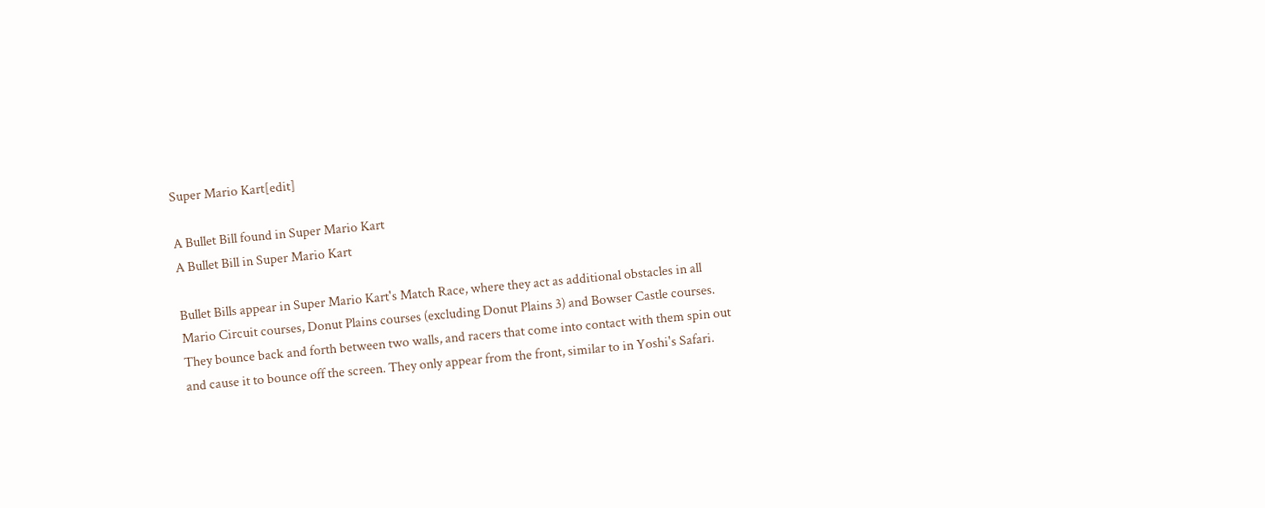Super Mario Kart[edit]

A Bullet Bill found in Super Mario Kart
A Bullet Bill in Super Mario Kart

Bullet Bills appear in Super Mario Kart's Match Race, where they act as additional obstacles in all Mario Circuit courses, Donut Plains courses (excluding Donut Plains 3) and Bowser Castle courses. They bounce back and forth between two walls, and racers that come into contact with them spin out and cause it to bounce off the screen. They only appear from the front, similar to in Yoshi's Safari.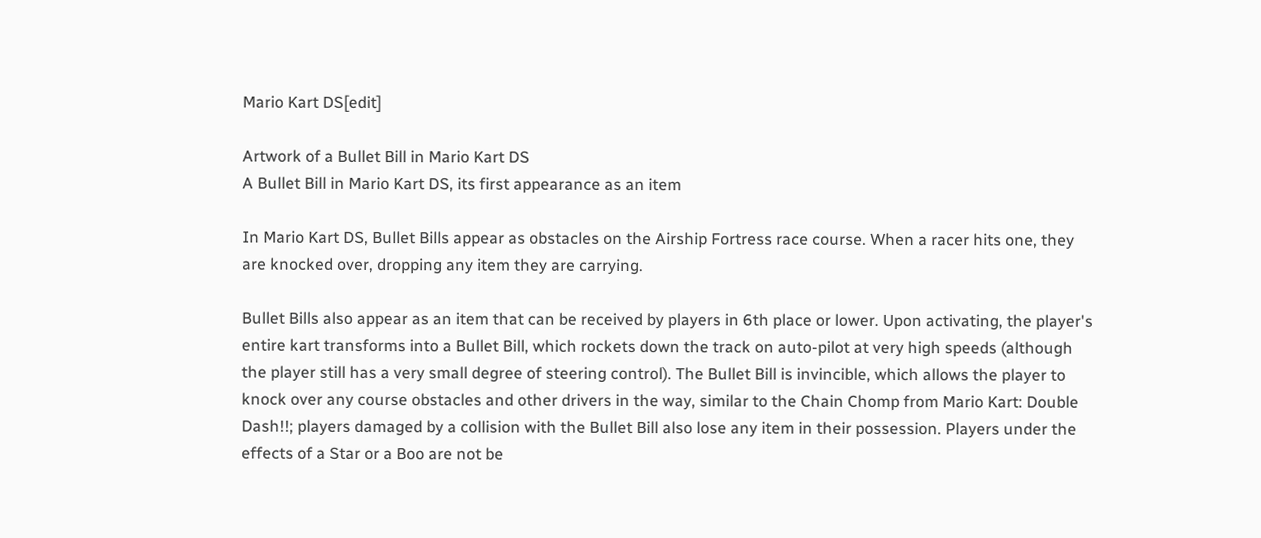Mario Kart DS[edit]

Artwork of a Bullet Bill in Mario Kart DS
A Bullet Bill in Mario Kart DS, its first appearance as an item

In Mario Kart DS, Bullet Bills appear as obstacles on the Airship Fortress race course. When a racer hits one, they are knocked over, dropping any item they are carrying.

Bullet Bills also appear as an item that can be received by players in 6th place or lower. Upon activating, the player's entire kart transforms into a Bullet Bill, which rockets down the track on auto-pilot at very high speeds (although the player still has a very small degree of steering control). The Bullet Bill is invincible, which allows the player to knock over any course obstacles and other drivers in the way, similar to the Chain Chomp from Mario Kart: Double Dash!!; players damaged by a collision with the Bullet Bill also lose any item in their possession. Players under the effects of a Star or a Boo are not be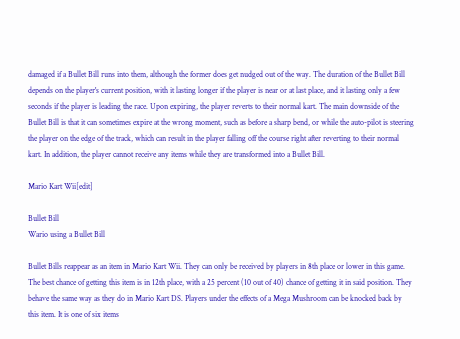damaged if a Bullet Bill runs into them, although the former does get nudged out of the way. The duration of the Bullet Bill depends on the player's current position, with it lasting longer if the player is near or at last place, and it lasting only a few seconds if the player is leading the race. Upon expiring, the player reverts to their normal kart. The main downside of the Bullet Bill is that it can sometimes expire at the wrong moment, such as before a sharp bend, or while the auto-pilot is steering the player on the edge of the track, which can result in the player falling off the course right after reverting to their normal kart. In addition, the player cannot receive any items while they are transformed into a Bullet Bill.

Mario Kart Wii[edit]

Bullet Bill
Wario using a Bullet Bill

Bullet Bills reappear as an item in Mario Kart Wii. They can only be received by players in 8th place or lower in this game. The best chance of getting this item is in 12th place, with a 25 percent (10 out of 40) chance of getting it in said position. They behave the same way as they do in Mario Kart DS. Players under the effects of a Mega Mushroom can be knocked back by this item. It is one of six items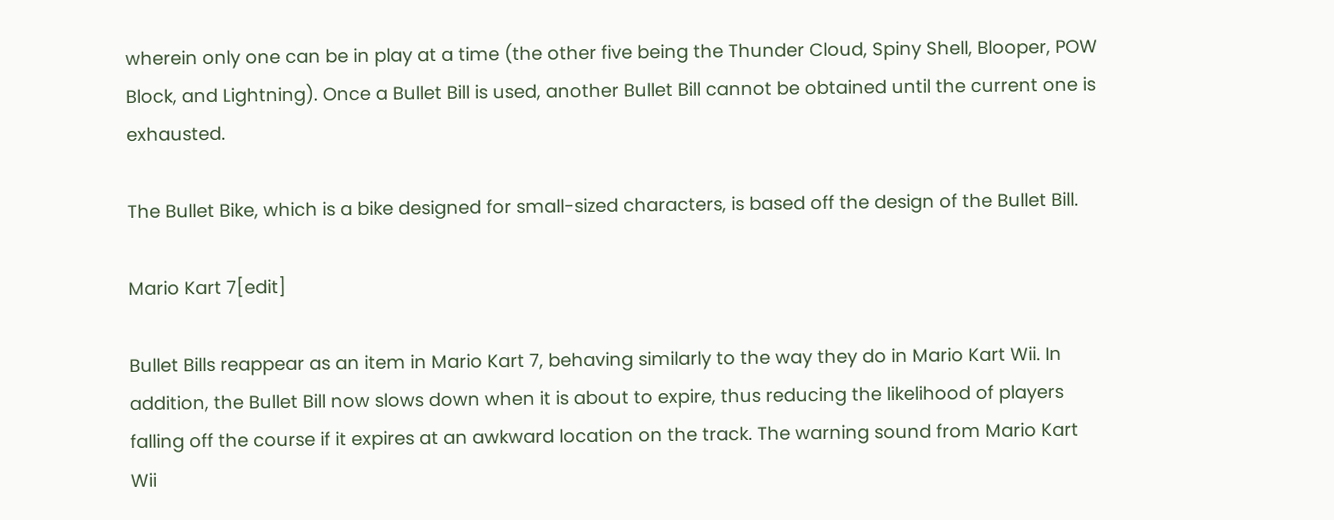wherein only one can be in play at a time (the other five being the Thunder Cloud, Spiny Shell, Blooper, POW Block, and Lightning). Once a Bullet Bill is used, another Bullet Bill cannot be obtained until the current one is exhausted.

The Bullet Bike, which is a bike designed for small-sized characters, is based off the design of the Bullet Bill.

Mario Kart 7[edit]

Bullet Bills reappear as an item in Mario Kart 7, behaving similarly to the way they do in Mario Kart Wii. In addition, the Bullet Bill now slows down when it is about to expire, thus reducing the likelihood of players falling off the course if it expires at an awkward location on the track. The warning sound from Mario Kart Wii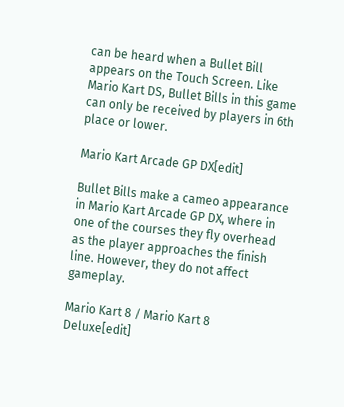can be heard when a Bullet Bill appears on the Touch Screen. Like Mario Kart DS, Bullet Bills in this game can only be received by players in 6th place or lower.

Mario Kart Arcade GP DX[edit]

Bullet Bills make a cameo appearance in Mario Kart Arcade GP DX, where in one of the courses they fly overhead as the player approaches the finish line. However, they do not affect gameplay.

Mario Kart 8 / Mario Kart 8 Deluxe[edit]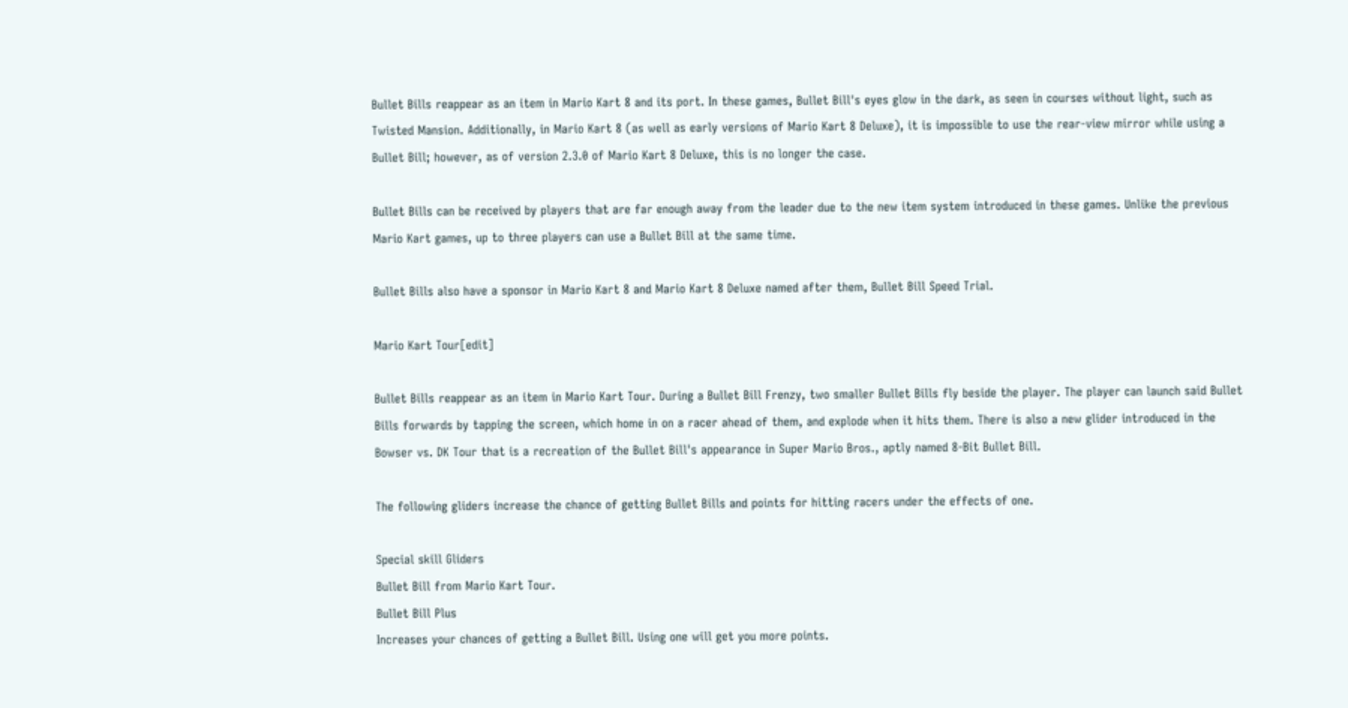Bullet Bills reappear as an item in Mario Kart 8 and its port. In these games, Bullet Bill's eyes glow in the dark, as seen in courses without light, such as Twisted Mansion. Additionally, in Mario Kart 8 (as well as early versions of Mario Kart 8 Deluxe), it is impossible to use the rear-view mirror while using a Bullet Bill; however, as of version 2.3.0 of Mario Kart 8 Deluxe, this is no longer the case.

Bullet Bills can be received by players that are far enough away from the leader due to the new item system introduced in these games. Unlike the previous Mario Kart games, up to three players can use a Bullet Bill at the same time.

Bullet Bills also have a sponsor in Mario Kart 8 and Mario Kart 8 Deluxe named after them, Bullet Bill Speed Trial.

Mario Kart Tour[edit]

Bullet Bills reappear as an item in Mario Kart Tour. During a Bullet Bill Frenzy, two smaller Bullet Bills fly beside the player. The player can launch said Bullet Bills forwards by tapping the screen, which home in on a racer ahead of them, and explode when it hits them. There is also a new glider introduced in the Bowser vs. DK Tour that is a recreation of the Bullet Bill's appearance in Super Mario Bros., aptly named 8-Bit Bullet Bill.

The following gliders increase the chance of getting Bullet Bills and points for hitting racers under the effects of one.

Special skill Gliders
Bullet Bill from Mario Kart Tour.
Bullet Bill Plus
Increases your chances of getting a Bullet Bill. Using one will get you more points.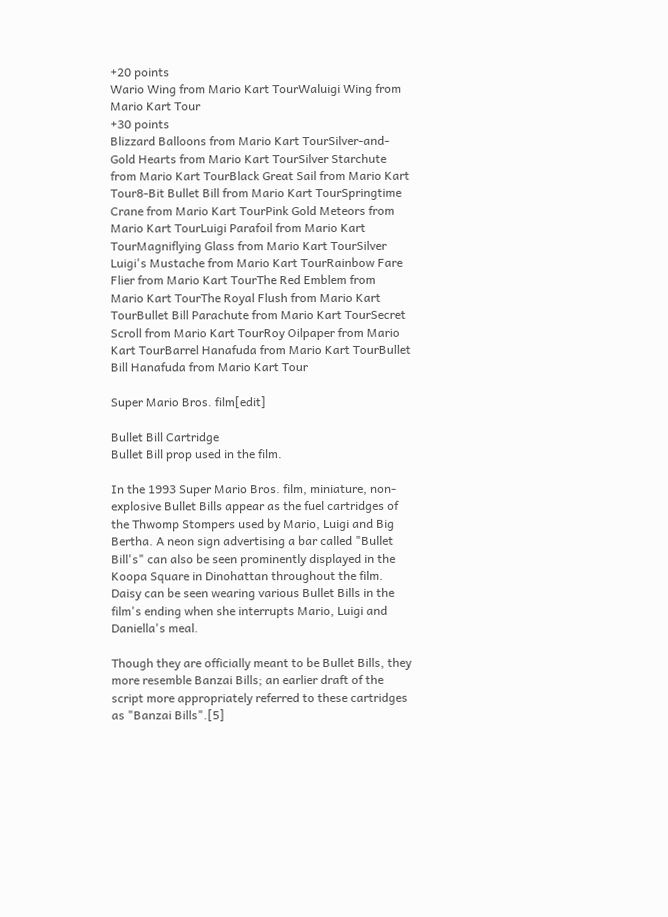+20 points
Wario Wing from Mario Kart TourWaluigi Wing from Mario Kart Tour
+30 points
Blizzard Balloons from Mario Kart TourSilver-and-Gold Hearts from Mario Kart TourSilver Starchute from Mario Kart TourBlack Great Sail from Mario Kart Tour8-Bit Bullet Bill from Mario Kart TourSpringtime Crane from Mario Kart TourPink Gold Meteors from Mario Kart TourLuigi Parafoil from Mario Kart TourMagniflying Glass from Mario Kart TourSilver Luigi's Mustache from Mario Kart TourRainbow Fare Flier from Mario Kart TourThe Red Emblem from Mario Kart TourThe Royal Flush from Mario Kart TourBullet Bill Parachute from Mario Kart TourSecret Scroll from Mario Kart TourRoy Oilpaper from Mario Kart TourBarrel Hanafuda from Mario Kart TourBullet Bill Hanafuda from Mario Kart Tour

Super Mario Bros. film[edit]

Bullet Bill Cartridge
Bullet Bill prop used in the film.

In the 1993 Super Mario Bros. film, miniature, non-explosive Bullet Bills appear as the fuel cartridges of the Thwomp Stompers used by Mario, Luigi and Big Bertha. A neon sign advertising a bar called "Bullet Bill's" can also be seen prominently displayed in the Koopa Square in Dinohattan throughout the film. Daisy can be seen wearing various Bullet Bills in the film's ending when she interrupts Mario, Luigi and Daniella's meal.

Though they are officially meant to be Bullet Bills, they more resemble Banzai Bills; an earlier draft of the script more appropriately referred to these cartridges as "Banzai Bills".[5]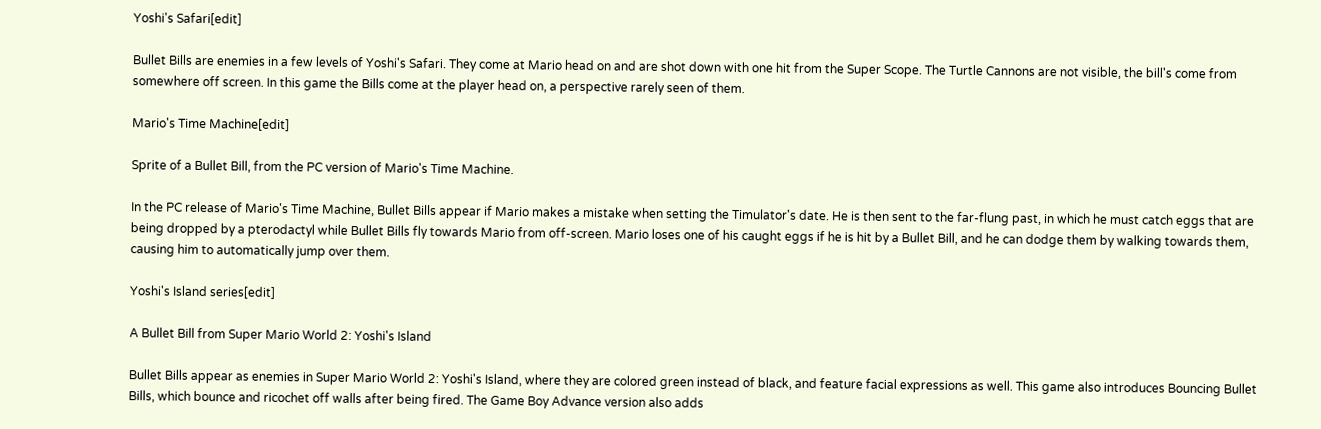Yoshi's Safari[edit]

Bullet Bills are enemies in a few levels of Yoshi's Safari. They come at Mario head on and are shot down with one hit from the Super Scope. The Turtle Cannons are not visible, the bill's come from somewhere off screen. In this game the Bills come at the player head on, a perspective rarely seen of them.

Mario's Time Machine[edit]

Sprite of a Bullet Bill, from the PC version of Mario's Time Machine.

In the PC release of Mario's Time Machine, Bullet Bills appear if Mario makes a mistake when setting the Timulator's date. He is then sent to the far-flung past, in which he must catch eggs that are being dropped by a pterodactyl while Bullet Bills fly towards Mario from off-screen. Mario loses one of his caught eggs if he is hit by a Bullet Bill, and he can dodge them by walking towards them, causing him to automatically jump over them.

Yoshi's Island series[edit]

A Bullet Bill from Super Mario World 2: Yoshi's Island

Bullet Bills appear as enemies in Super Mario World 2: Yoshi's Island, where they are colored green instead of black, and feature facial expressions as well. This game also introduces Bouncing Bullet Bills, which bounce and ricochet off walls after being fired. The Game Boy Advance version also adds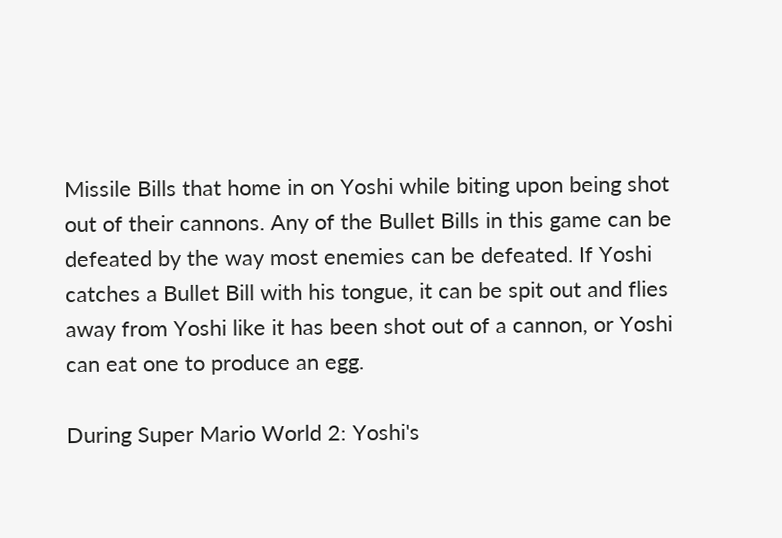Missile Bills that home in on Yoshi while biting upon being shot out of their cannons. Any of the Bullet Bills in this game can be defeated by the way most enemies can be defeated. If Yoshi catches a Bullet Bill with his tongue, it can be spit out and flies away from Yoshi like it has been shot out of a cannon, or Yoshi can eat one to produce an egg.

During Super Mario World 2: Yoshi's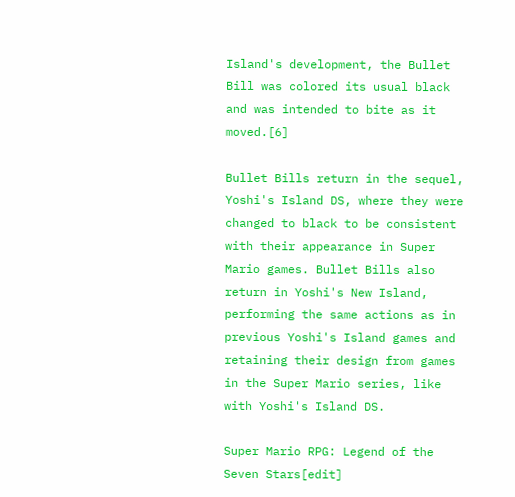Island's development, the Bullet Bill was colored its usual black and was intended to bite as it moved.[6]

Bullet Bills return in the sequel, Yoshi's Island DS, where they were changed to black to be consistent with their appearance in Super Mario games. Bullet Bills also return in Yoshi's New Island, performing the same actions as in previous Yoshi's Island games and retaining their design from games in the Super Mario series, like with Yoshi's Island DS.

Super Mario RPG: Legend of the Seven Stars[edit]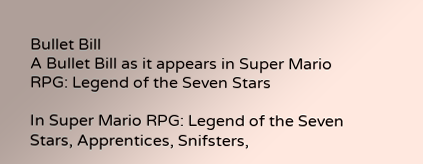Bullet Bill
A Bullet Bill as it appears in Super Mario RPG: Legend of the Seven Stars

In Super Mario RPG: Legend of the Seven Stars, Apprentices, Snifsters,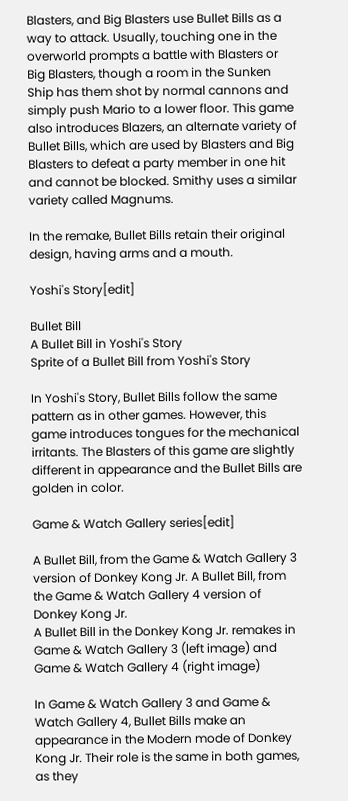Blasters, and Big Blasters use Bullet Bills as a way to attack. Usually, touching one in the overworld prompts a battle with Blasters or Big Blasters, though a room in the Sunken Ship has them shot by normal cannons and simply push Mario to a lower floor. This game also introduces Blazers, an alternate variety of Bullet Bills, which are used by Blasters and Big Blasters to defeat a party member in one hit and cannot be blocked. Smithy uses a similar variety called Magnums.

In the remake, Bullet Bills retain their original design, having arms and a mouth.

Yoshi's Story[edit]

Bullet Bill
A Bullet Bill in Yoshi's Story
Sprite of a Bullet Bill from Yoshi's Story

In Yoshi's Story, Bullet Bills follow the same pattern as in other games. However, this game introduces tongues for the mechanical irritants. The Blasters of this game are slightly different in appearance and the Bullet Bills are golden in color.

Game & Watch Gallery series[edit]

A Bullet Bill, from the Game & Watch Gallery 3 version of Donkey Kong Jr. A Bullet Bill, from the Game & Watch Gallery 4 version of Donkey Kong Jr.
A Bullet Bill in the Donkey Kong Jr. remakes in Game & Watch Gallery 3 (left image) and Game & Watch Gallery 4 (right image)

In Game & Watch Gallery 3 and Game & Watch Gallery 4, Bullet Bills make an appearance in the Modern mode of Donkey Kong Jr. Their role is the same in both games, as they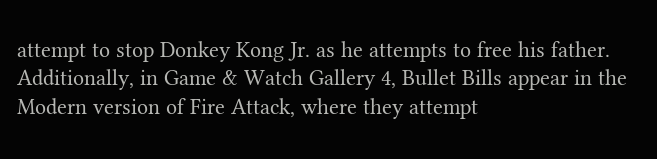attempt to stop Donkey Kong Jr. as he attempts to free his father. Additionally, in Game & Watch Gallery 4, Bullet Bills appear in the Modern version of Fire Attack, where they attempt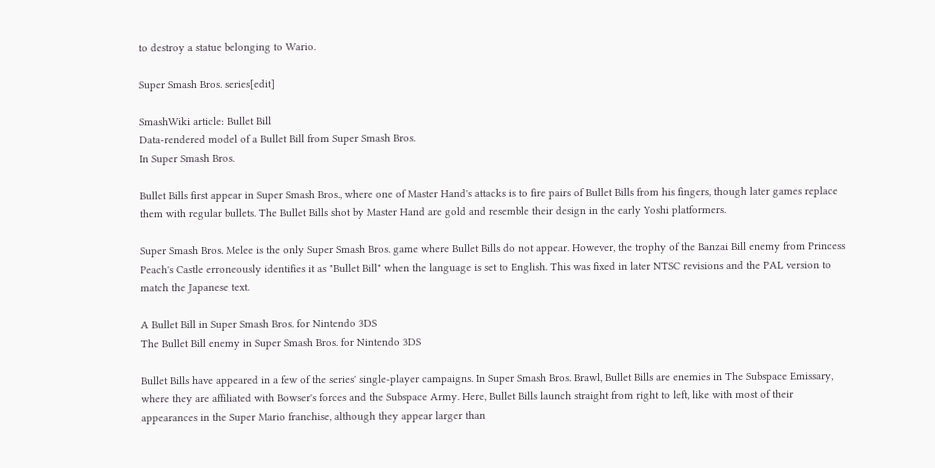to destroy a statue belonging to Wario.

Super Smash Bros. series[edit]

SmashWiki article: Bullet Bill
Data-rendered model of a Bullet Bill from Super Smash Bros.
In Super Smash Bros.

Bullet Bills first appear in Super Smash Bros., where one of Master Hand's attacks is to fire pairs of Bullet Bills from his fingers, though later games replace them with regular bullets. The Bullet Bills shot by Master Hand are gold and resemble their design in the early Yoshi platformers.

Super Smash Bros. Melee is the only Super Smash Bros. game where Bullet Bills do not appear. However, the trophy of the Banzai Bill enemy from Princess Peach's Castle erroneously identifies it as "Bullet Bill" when the language is set to English. This was fixed in later NTSC revisions and the PAL version to match the Japanese text.

A Bullet Bill in Super Smash Bros. for Nintendo 3DS
The Bullet Bill enemy in Super Smash Bros. for Nintendo 3DS

Bullet Bills have appeared in a few of the series' single-player campaigns. In Super Smash Bros. Brawl, Bullet Bills are enemies in The Subspace Emissary, where they are affiliated with Bowser's forces and the Subspace Army. Here, Bullet Bills launch straight from right to left, like with most of their appearances in the Super Mario franchise, although they appear larger than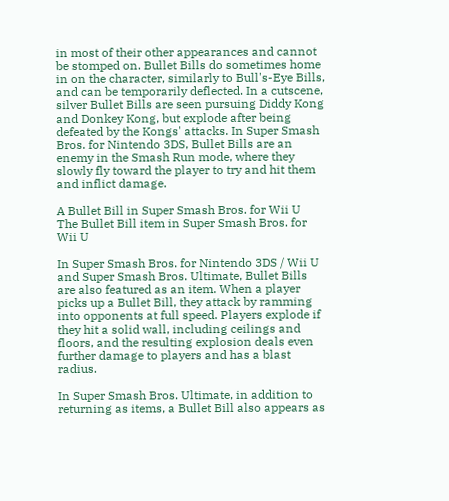in most of their other appearances and cannot be stomped on. Bullet Bills do sometimes home in on the character, similarly to Bull's-Eye Bills, and can be temporarily deflected. In a cutscene, silver Bullet Bills are seen pursuing Diddy Kong and Donkey Kong, but explode after being defeated by the Kongs' attacks. In Super Smash Bros. for Nintendo 3DS, Bullet Bills are an enemy in the Smash Run mode, where they slowly fly toward the player to try and hit them and inflict damage.

A Bullet Bill in Super Smash Bros. for Wii U
The Bullet Bill item in Super Smash Bros. for Wii U

In Super Smash Bros. for Nintendo 3DS / Wii U and Super Smash Bros. Ultimate, Bullet Bills are also featured as an item. When a player picks up a Bullet Bill, they attack by ramming into opponents at full speed. Players explode if they hit a solid wall, including ceilings and floors, and the resulting explosion deals even further damage to players and has a blast radius.

In Super Smash Bros. Ultimate, in addition to returning as items, a Bullet Bill also appears as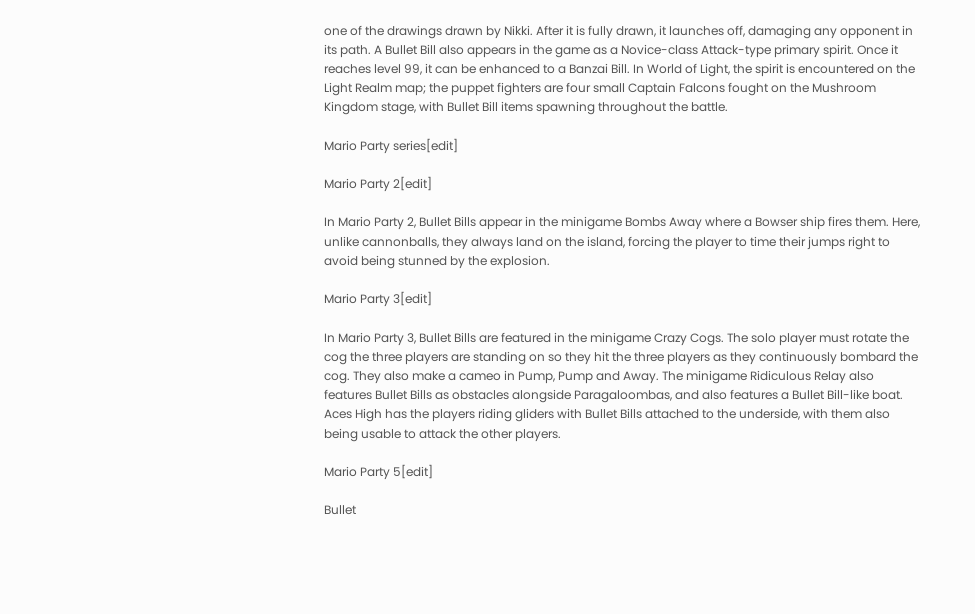one of the drawings drawn by Nikki. After it is fully drawn, it launches off, damaging any opponent in its path. A Bullet Bill also appears in the game as a Novice-class Attack-type primary spirit. Once it reaches level 99, it can be enhanced to a Banzai Bill. In World of Light, the spirit is encountered on the Light Realm map; the puppet fighters are four small Captain Falcons fought on the Mushroom Kingdom stage, with Bullet Bill items spawning throughout the battle.

Mario Party series[edit]

Mario Party 2[edit]

In Mario Party 2, Bullet Bills appear in the minigame Bombs Away where a Bowser ship fires them. Here, unlike cannonballs, they always land on the island, forcing the player to time their jumps right to avoid being stunned by the explosion.

Mario Party 3[edit]

In Mario Party 3, Bullet Bills are featured in the minigame Crazy Cogs. The solo player must rotate the cog the three players are standing on so they hit the three players as they continuously bombard the cog. They also make a cameo in Pump, Pump and Away. The minigame Ridiculous Relay also features Bullet Bills as obstacles alongside Paragaloombas, and also features a Bullet Bill-like boat. Aces High has the players riding gliders with Bullet Bills attached to the underside, with them also being usable to attack the other players.

Mario Party 5[edit]

Bullet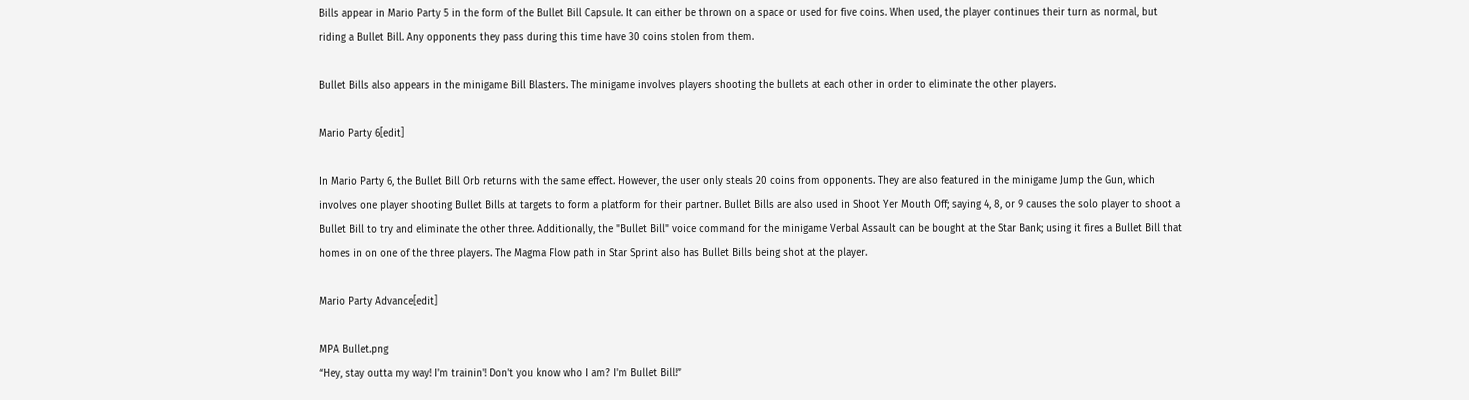Bills appear in Mario Party 5 in the form of the Bullet Bill Capsule. It can either be thrown on a space or used for five coins. When used, the player continues their turn as normal, but riding a Bullet Bill. Any opponents they pass during this time have 30 coins stolen from them.

Bullet Bills also appears in the minigame Bill Blasters. The minigame involves players shooting the bullets at each other in order to eliminate the other players.

Mario Party 6[edit]

In Mario Party 6, the Bullet Bill Orb returns with the same effect. However, the user only steals 20 coins from opponents. They are also featured in the minigame Jump the Gun, which involves one player shooting Bullet Bills at targets to form a platform for their partner. Bullet Bills are also used in Shoot Yer Mouth Off; saying 4, 8, or 9 causes the solo player to shoot a Bullet Bill to try and eliminate the other three. Additionally, the "Bullet Bill" voice command for the minigame Verbal Assault can be bought at the Star Bank; using it fires a Bullet Bill that homes in on one of the three players. The Magma Flow path in Star Sprint also has Bullet Bills being shot at the player.

Mario Party Advance[edit]

MPA Bullet.png
“Hey, stay outta my way! I'm trainin'! Don't you know who I am? I'm Bullet Bill!”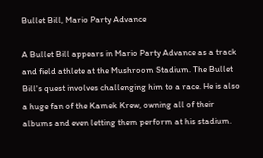Bullet Bill, Mario Party Advance

A Bullet Bill appears in Mario Party Advance as a track and field athlete at the Mushroom Stadium. The Bullet Bill's quest involves challenging him to a race. He is also a huge fan of the Kamek Krew, owning all of their albums and even letting them perform at his stadium.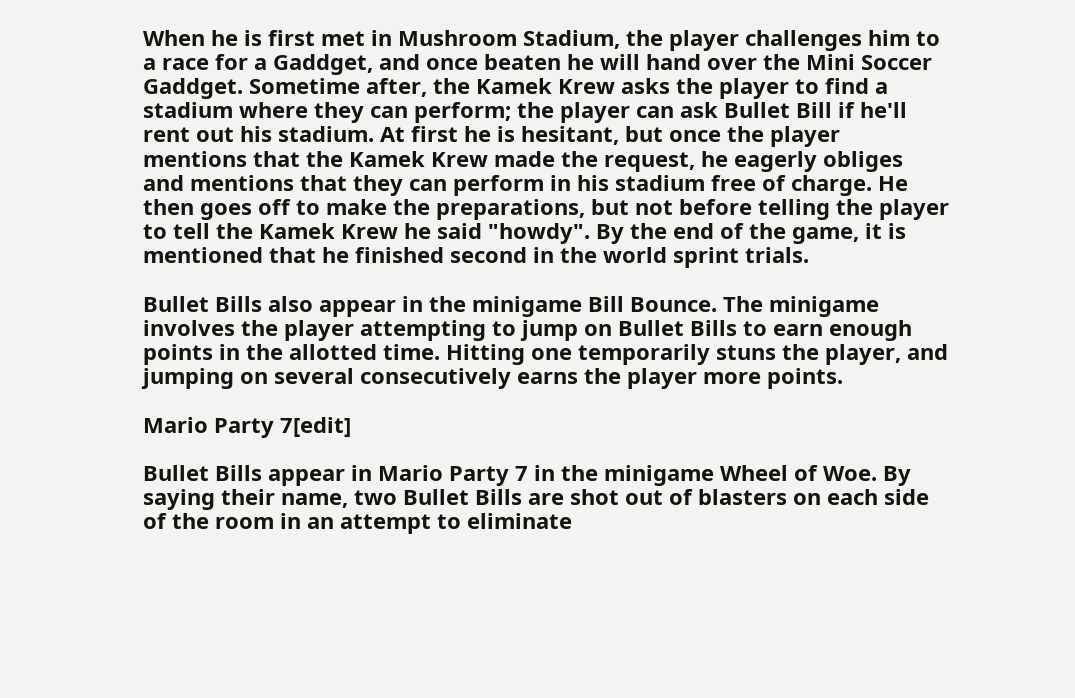When he is first met in Mushroom Stadium, the player challenges him to a race for a Gaddget, and once beaten he will hand over the Mini Soccer Gaddget. Sometime after, the Kamek Krew asks the player to find a stadium where they can perform; the player can ask Bullet Bill if he'll rent out his stadium. At first he is hesitant, but once the player mentions that the Kamek Krew made the request, he eagerly obliges and mentions that they can perform in his stadium free of charge. He then goes off to make the preparations, but not before telling the player to tell the Kamek Krew he said "howdy". By the end of the game, it is mentioned that he finished second in the world sprint trials.

Bullet Bills also appear in the minigame Bill Bounce. The minigame involves the player attempting to jump on Bullet Bills to earn enough points in the allotted time. Hitting one temporarily stuns the player, and jumping on several consecutively earns the player more points.

Mario Party 7[edit]

Bullet Bills appear in Mario Party 7 in the minigame Wheel of Woe. By saying their name, two Bullet Bills are shot out of blasters on each side of the room in an attempt to eliminate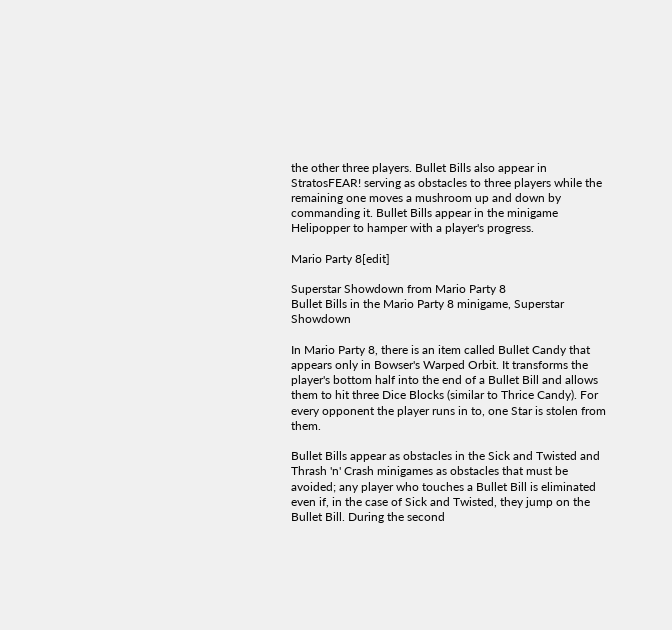the other three players. Bullet Bills also appear in StratosFEAR! serving as obstacles to three players while the remaining one moves a mushroom up and down by commanding it. Bullet Bills appear in the minigame Helipopper to hamper with a player's progress.

Mario Party 8[edit]

Superstar Showdown from Mario Party 8
Bullet Bills in the Mario Party 8 minigame, Superstar Showdown

In Mario Party 8, there is an item called Bullet Candy that appears only in Bowser's Warped Orbit. It transforms the player's bottom half into the end of a Bullet Bill and allows them to hit three Dice Blocks (similar to Thrice Candy). For every opponent the player runs in to, one Star is stolen from them.

Bullet Bills appear as obstacles in the Sick and Twisted and Thrash 'n' Crash minigames as obstacles that must be avoided; any player who touches a Bullet Bill is eliminated even if, in the case of Sick and Twisted, they jump on the Bullet Bill. During the second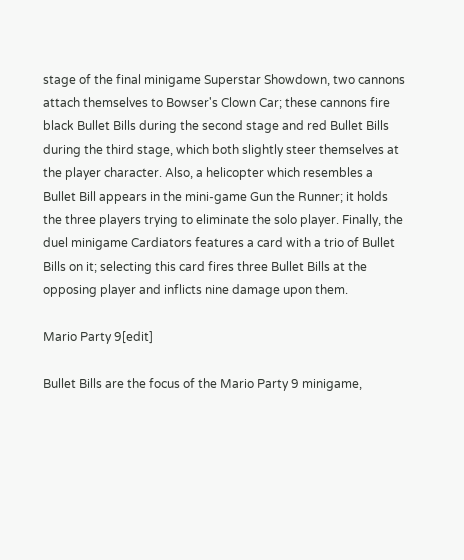stage of the final minigame Superstar Showdown, two cannons attach themselves to Bowser's Clown Car; these cannons fire black Bullet Bills during the second stage and red Bullet Bills during the third stage, which both slightly steer themselves at the player character. Also, a helicopter which resembles a Bullet Bill appears in the mini-game Gun the Runner; it holds the three players trying to eliminate the solo player. Finally, the duel minigame Cardiators features a card with a trio of Bullet Bills on it; selecting this card fires three Bullet Bills at the opposing player and inflicts nine damage upon them.

Mario Party 9[edit]

Bullet Bills are the focus of the Mario Party 9 minigame,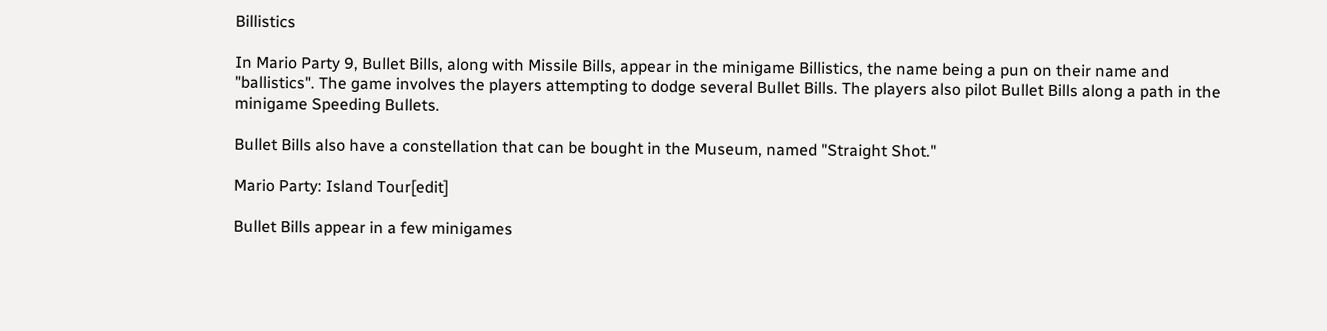Billistics

In Mario Party 9, Bullet Bills, along with Missile Bills, appear in the minigame Billistics, the name being a pun on their name and "ballistics". The game involves the players attempting to dodge several Bullet Bills. The players also pilot Bullet Bills along a path in the minigame Speeding Bullets.

Bullet Bills also have a constellation that can be bought in the Museum, named "Straight Shot."

Mario Party: Island Tour[edit]

Bullet Bills appear in a few minigames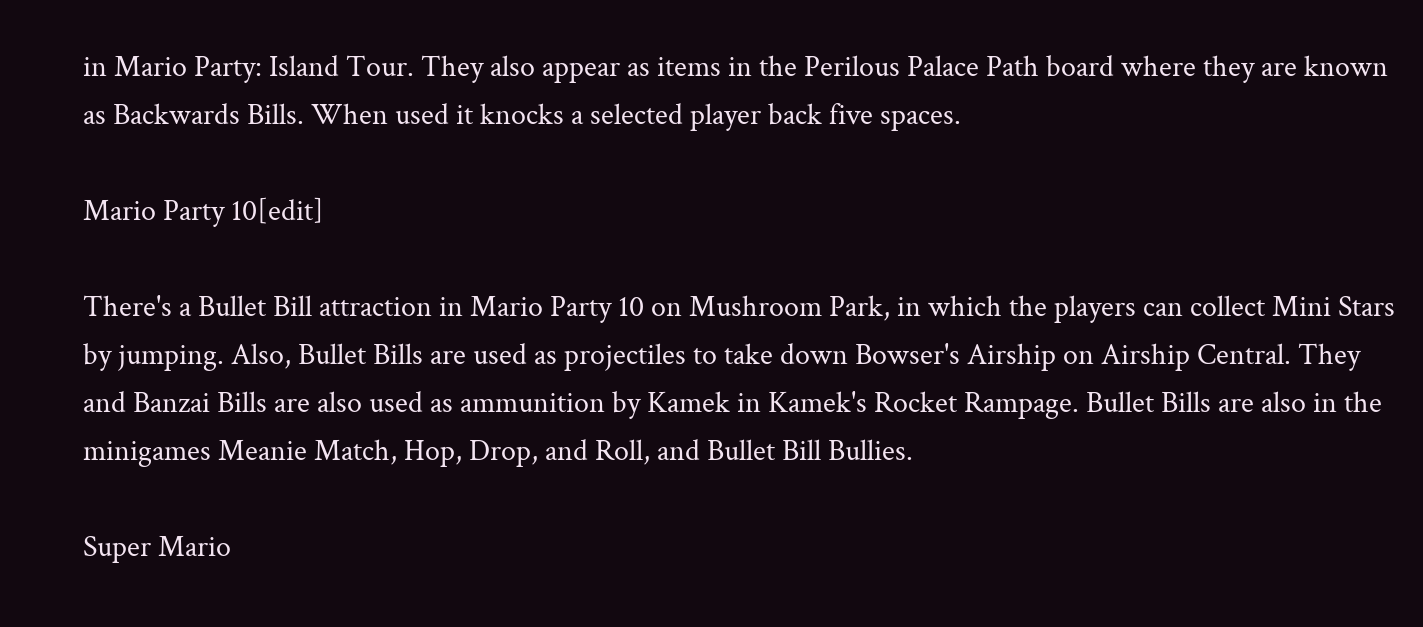in Mario Party: Island Tour. They also appear as items in the Perilous Palace Path board where they are known as Backwards Bills. When used it knocks a selected player back five spaces.

Mario Party 10[edit]

There's a Bullet Bill attraction in Mario Party 10 on Mushroom Park, in which the players can collect Mini Stars by jumping. Also, Bullet Bills are used as projectiles to take down Bowser's Airship on Airship Central. They and Banzai Bills are also used as ammunition by Kamek in Kamek's Rocket Rampage. Bullet Bills are also in the minigames Meanie Match, Hop, Drop, and Roll, and Bullet Bill Bullies.

Super Mario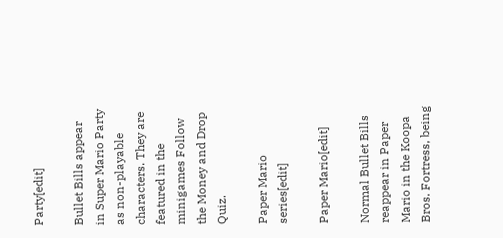Party[edit]

Bullet Bills appear in Super Mario Party as non-playable characters. They are featured in the minigames Follow the Money and Drop Quiz.

Paper Mario series[edit]

Paper Mario[edit]

Normal Bullet Bills reappear in Paper Mario in the Koopa Bros. Fortress, being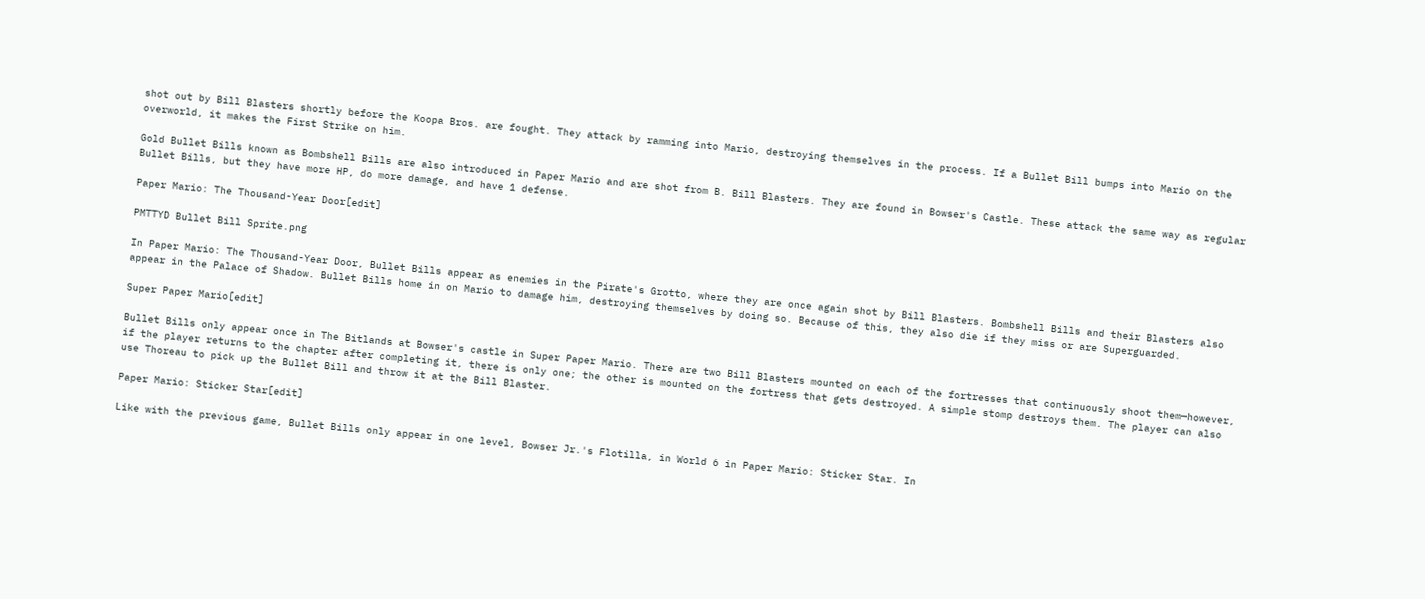shot out by Bill Blasters shortly before the Koopa Bros. are fought. They attack by ramming into Mario, destroying themselves in the process. If a Bullet Bill bumps into Mario on the overworld, it makes the First Strike on him.

Gold Bullet Bills known as Bombshell Bills are also introduced in Paper Mario and are shot from B. Bill Blasters. They are found in Bowser's Castle. These attack the same way as regular Bullet Bills, but they have more HP, do more damage, and have 1 defense.

Paper Mario: The Thousand-Year Door[edit]

PMTTYD Bullet Bill Sprite.png

In Paper Mario: The Thousand-Year Door, Bullet Bills appear as enemies in the Pirate's Grotto, where they are once again shot by Bill Blasters. Bombshell Bills and their Blasters also appear in the Palace of Shadow. Bullet Bills home in on Mario to damage him, destroying themselves by doing so. Because of this, they also die if they miss or are Superguarded.

Super Paper Mario[edit]

Bullet Bills only appear once in The Bitlands at Bowser's castle in Super Paper Mario. There are two Bill Blasters mounted on each of the fortresses that continuously shoot them—however, if the player returns to the chapter after completing it, there is only one; the other is mounted on the fortress that gets destroyed. A simple stomp destroys them. The player can also use Thoreau to pick up the Bullet Bill and throw it at the Bill Blaster.

Paper Mario: Sticker Star[edit]

Like with the previous game, Bullet Bills only appear in one level, Bowser Jr.'s Flotilla, in World 6 in Paper Mario: Sticker Star. In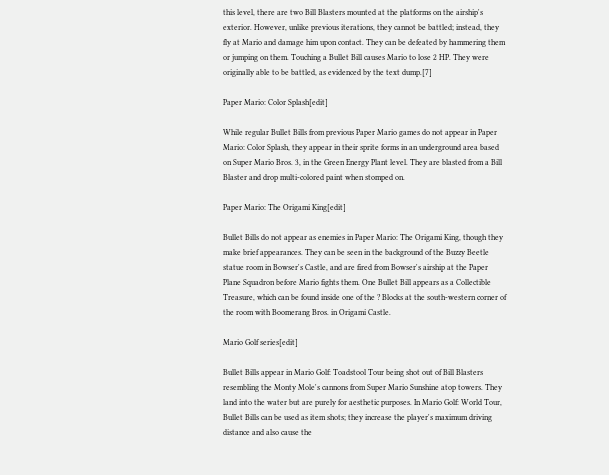this level, there are two Bill Blasters mounted at the platforms on the airship's exterior. However, unlike previous iterations, they cannot be battled; instead, they fly at Mario and damage him upon contact. They can be defeated by hammering them or jumping on them. Touching a Bullet Bill causes Mario to lose 2 HP. They were originally able to be battled, as evidenced by the text dump.[7]

Paper Mario: Color Splash[edit]

While regular Bullet Bills from previous Paper Mario games do not appear in Paper Mario: Color Splash, they appear in their sprite forms in an underground area based on Super Mario Bros. 3, in the Green Energy Plant level. They are blasted from a Bill Blaster and drop multi-colored paint when stomped on.

Paper Mario: The Origami King[edit]

Bullet Bills do not appear as enemies in Paper Mario: The Origami King, though they make brief appearances. They can be seen in the background of the Buzzy Beetle statue room in Bowser's Castle, and are fired from Bowser's airship at the Paper Plane Squadron before Mario fights them. One Bullet Bill appears as a Collectible Treasure, which can be found inside one of the ? Blocks at the south-western corner of the room with Boomerang Bros. in Origami Castle.

Mario Golf series[edit]

Bullet Bills appear in Mario Golf: Toadstool Tour being shot out of Bill Blasters resembling the Monty Mole's cannons from Super Mario Sunshine atop towers. They land into the water but are purely for aesthetic purposes. In Mario Golf: World Tour, Bullet Bills can be used as item shots; they increase the player's maximum driving distance and also cause the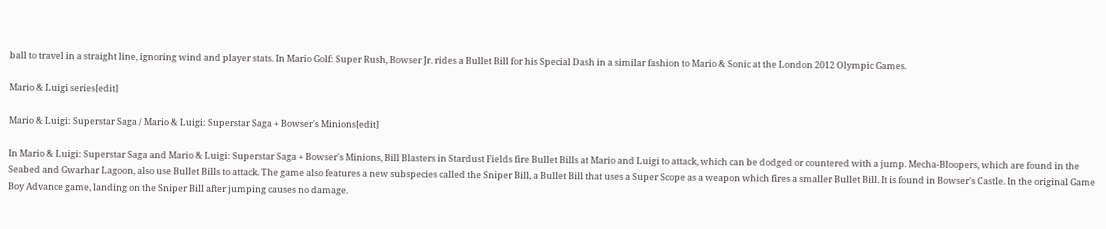ball to travel in a straight line, ignoring wind and player stats. In Mario Golf: Super Rush, Bowser Jr. rides a Bullet Bill for his Special Dash in a similar fashion to Mario & Sonic at the London 2012 Olympic Games.

Mario & Luigi series[edit]

Mario & Luigi: Superstar Saga / Mario & Luigi: Superstar Saga + Bowser's Minions[edit]

In Mario & Luigi: Superstar Saga and Mario & Luigi: Superstar Saga + Bowser's Minions, Bill Blasters in Stardust Fields fire Bullet Bills at Mario and Luigi to attack, which can be dodged or countered with a jump. Mecha-Bloopers, which are found in the Seabed and Gwarhar Lagoon, also use Bullet Bills to attack. The game also features a new subspecies called the Sniper Bill, a Bullet Bill that uses a Super Scope as a weapon which fires a smaller Bullet Bill. It is found in Bowser's Castle. In the original Game Boy Advance game, landing on the Sniper Bill after jumping causes no damage.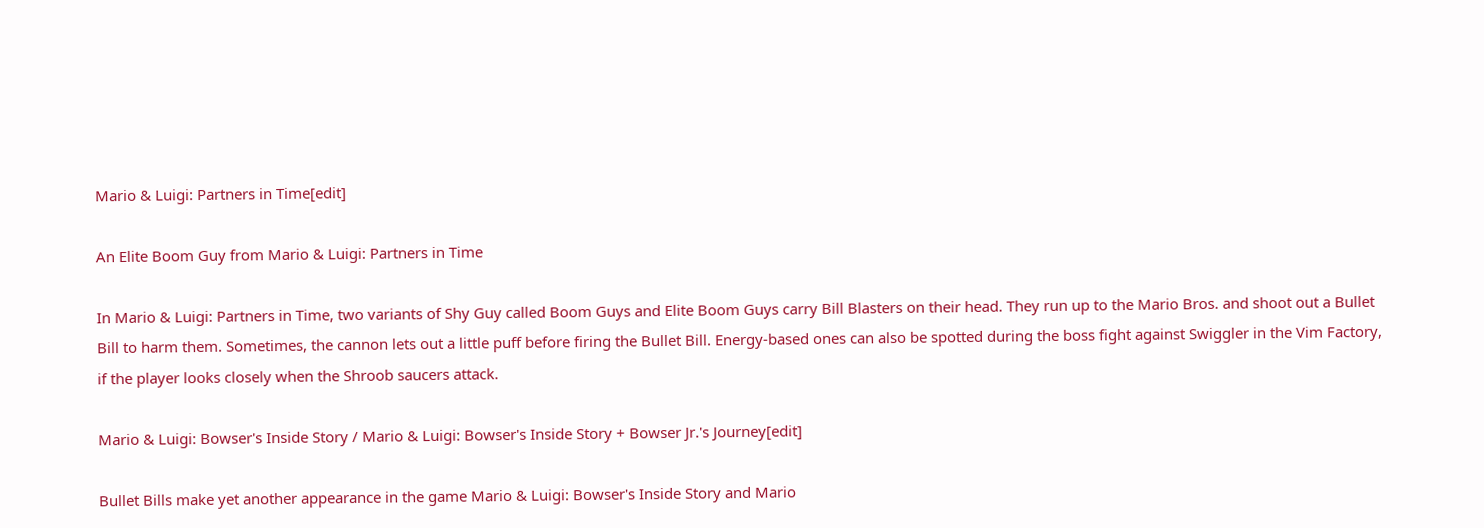Mario & Luigi: Partners in Time[edit]

An Elite Boom Guy from Mario & Luigi: Partners in Time

In Mario & Luigi: Partners in Time, two variants of Shy Guy called Boom Guys and Elite Boom Guys carry Bill Blasters on their head. They run up to the Mario Bros. and shoot out a Bullet Bill to harm them. Sometimes, the cannon lets out a little puff before firing the Bullet Bill. Energy-based ones can also be spotted during the boss fight against Swiggler in the Vim Factory, if the player looks closely when the Shroob saucers attack.

Mario & Luigi: Bowser's Inside Story / Mario & Luigi: Bowser's Inside Story + Bowser Jr.'s Journey[edit]

Bullet Bills make yet another appearance in the game Mario & Luigi: Bowser's Inside Story and Mario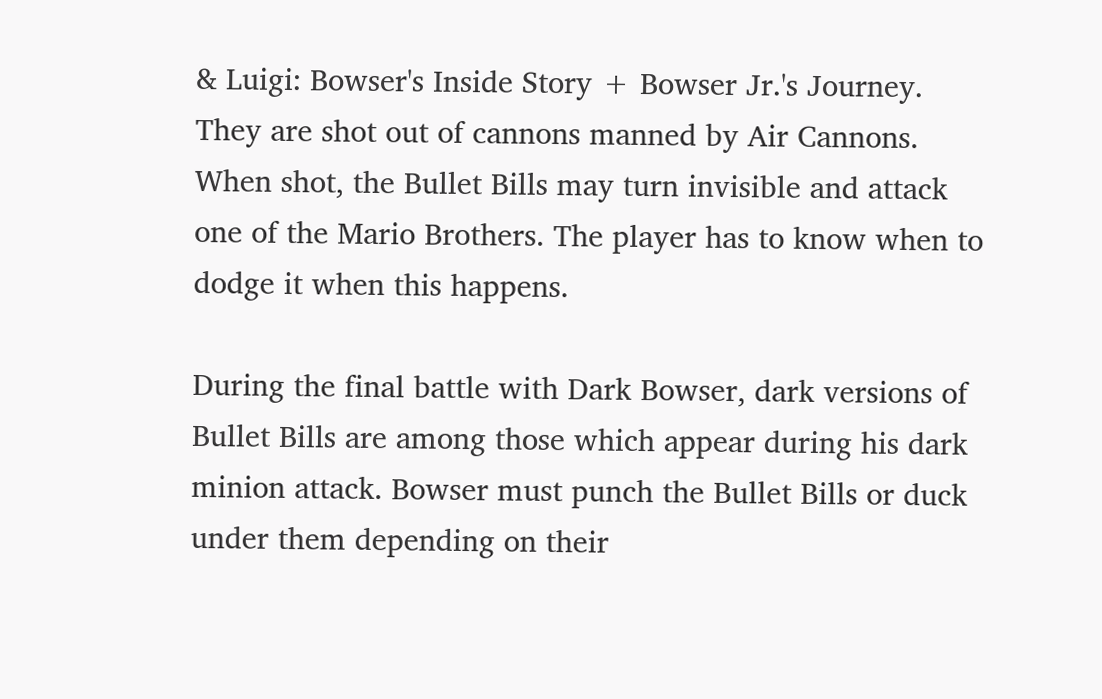& Luigi: Bowser's Inside Story + Bowser Jr.'s Journey. They are shot out of cannons manned by Air Cannons. When shot, the Bullet Bills may turn invisible and attack one of the Mario Brothers. The player has to know when to dodge it when this happens.

During the final battle with Dark Bowser, dark versions of Bullet Bills are among those which appear during his dark minion attack. Bowser must punch the Bullet Bills or duck under them depending on their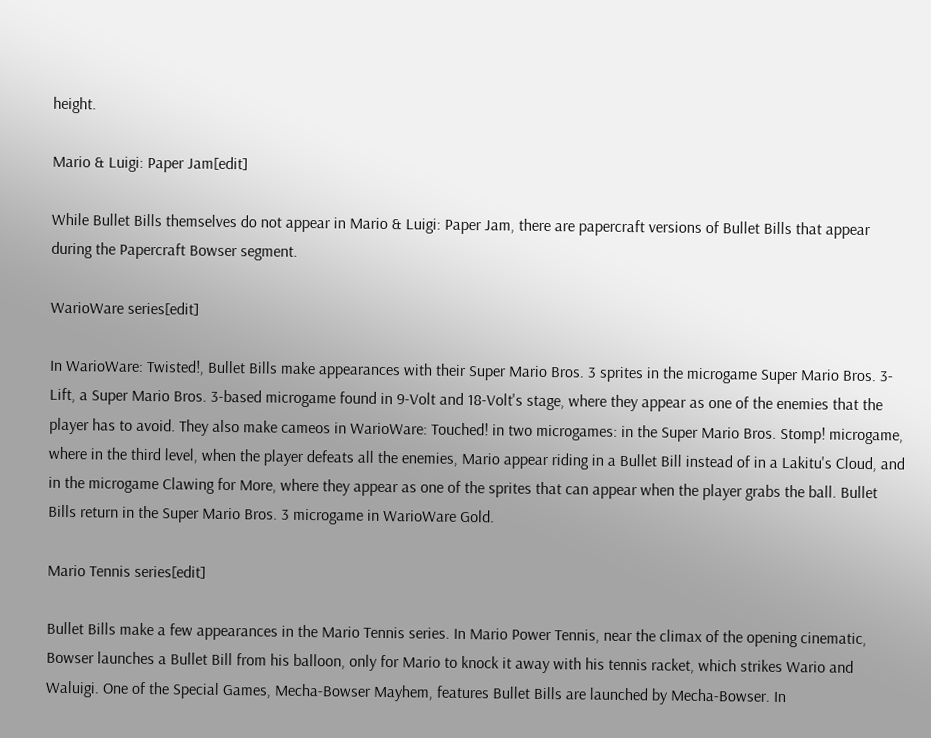height.

Mario & Luigi: Paper Jam[edit]

While Bullet Bills themselves do not appear in Mario & Luigi: Paper Jam, there are papercraft versions of Bullet Bills that appear during the Papercraft Bowser segment.

WarioWare series[edit]

In WarioWare: Twisted!, Bullet Bills make appearances with their Super Mario Bros. 3 sprites in the microgame Super Mario Bros. 3-Lift, a Super Mario Bros. 3-based microgame found in 9-Volt and 18-Volt's stage, where they appear as one of the enemies that the player has to avoid. They also make cameos in WarioWare: Touched! in two microgames: in the Super Mario Bros. Stomp! microgame, where in the third level, when the player defeats all the enemies, Mario appear riding in a Bullet Bill instead of in a Lakitu's Cloud, and in the microgame Clawing for More, where they appear as one of the sprites that can appear when the player grabs the ball. Bullet Bills return in the Super Mario Bros. 3 microgame in WarioWare Gold.

Mario Tennis series[edit]

Bullet Bills make a few appearances in the Mario Tennis series. In Mario Power Tennis, near the climax of the opening cinematic, Bowser launches a Bullet Bill from his balloon, only for Mario to knock it away with his tennis racket, which strikes Wario and Waluigi. One of the Special Games, Mecha-Bowser Mayhem, features Bullet Bills are launched by Mecha-Bowser. In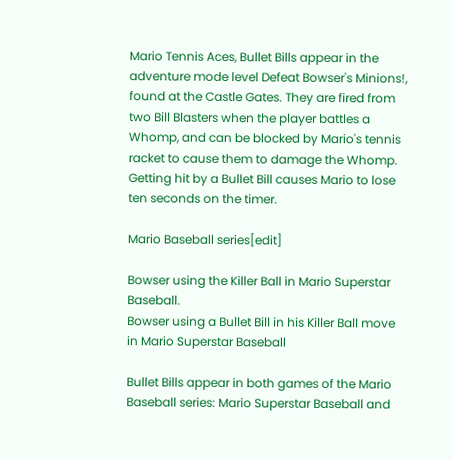Mario Tennis Aces, Bullet Bills appear in the adventure mode level Defeat Bowser's Minions!, found at the Castle Gates. They are fired from two Bill Blasters when the player battles a Whomp, and can be blocked by Mario's tennis racket to cause them to damage the Whomp. Getting hit by a Bullet Bill causes Mario to lose ten seconds on the timer.

Mario Baseball series[edit]

Bowser using the Killer Ball in Mario Superstar Baseball.
Bowser using a Bullet Bill in his Killer Ball move in Mario Superstar Baseball

Bullet Bills appear in both games of the Mario Baseball series: Mario Superstar Baseball and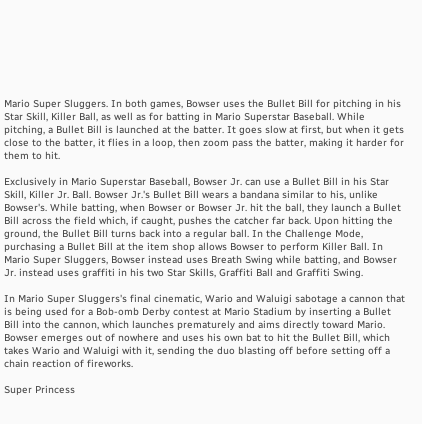Mario Super Sluggers. In both games, Bowser uses the Bullet Bill for pitching in his Star Skill, Killer Ball, as well as for batting in Mario Superstar Baseball. While pitching, a Bullet Bill is launched at the batter. It goes slow at first, but when it gets close to the batter, it flies in a loop, then zoom pass the batter, making it harder for them to hit.

Exclusively in Mario Superstar Baseball, Bowser Jr. can use a Bullet Bill in his Star Skill, Killer Jr. Ball. Bowser Jr.'s Bullet Bill wears a bandana similar to his, unlike Bowser's. While batting, when Bowser or Bowser Jr. hit the ball, they launch a Bullet Bill across the field which, if caught, pushes the catcher far back. Upon hitting the ground, the Bullet Bill turns back into a regular ball. In the Challenge Mode, purchasing a Bullet Bill at the item shop allows Bowser to perform Killer Ball. In Mario Super Sluggers, Bowser instead uses Breath Swing while batting, and Bowser Jr. instead uses graffiti in his two Star Skills, Graffiti Ball and Graffiti Swing.

In Mario Super Sluggers's final cinematic, Wario and Waluigi sabotage a cannon that is being used for a Bob-omb Derby contest at Mario Stadium by inserting a Bullet Bill into the cannon, which launches prematurely and aims directly toward Mario. Bowser emerges out of nowhere and uses his own bat to hit the Bullet Bill, which takes Wario and Waluigi with it, sending the duo blasting off before setting off a chain reaction of fireworks.

Super Princess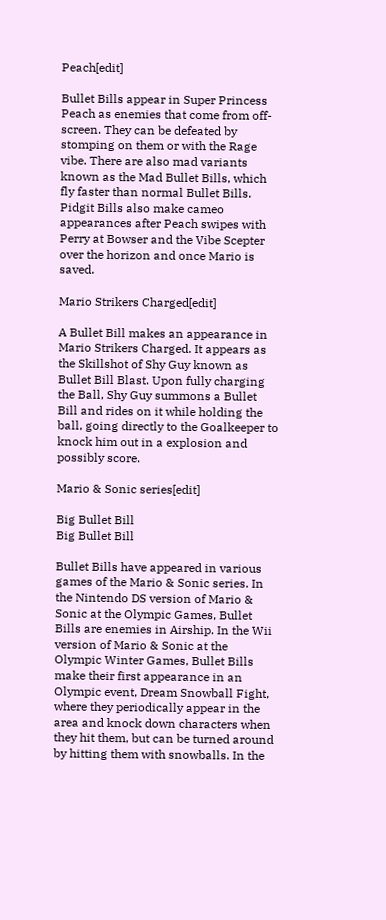Peach[edit]

Bullet Bills appear in Super Princess Peach as enemies that come from off-screen. They can be defeated by stomping on them or with the Rage vibe. There are also mad variants known as the Mad Bullet Bills, which fly faster than normal Bullet Bills. Pidgit Bills also make cameo appearances after Peach swipes with Perry at Bowser and the Vibe Scepter over the horizon and once Mario is saved.

Mario Strikers Charged[edit]

A Bullet Bill makes an appearance in Mario Strikers Charged. It appears as the Skillshot of Shy Guy known as Bullet Bill Blast. Upon fully charging the Ball, Shy Guy summons a Bullet Bill and rides on it while holding the ball, going directly to the Goalkeeper to knock him out in a explosion and possibly score.

Mario & Sonic series[edit]

Big Bullet Bill
Big Bullet Bill

Bullet Bills have appeared in various games of the Mario & Sonic series. In the Nintendo DS version of Mario & Sonic at the Olympic Games, Bullet Bills are enemies in Airship. In the Wii version of Mario & Sonic at the Olympic Winter Games, Bullet Bills make their first appearance in an Olympic event, Dream Snowball Fight, where they periodically appear in the area and knock down characters when they hit them, but can be turned around by hitting them with snowballs. In the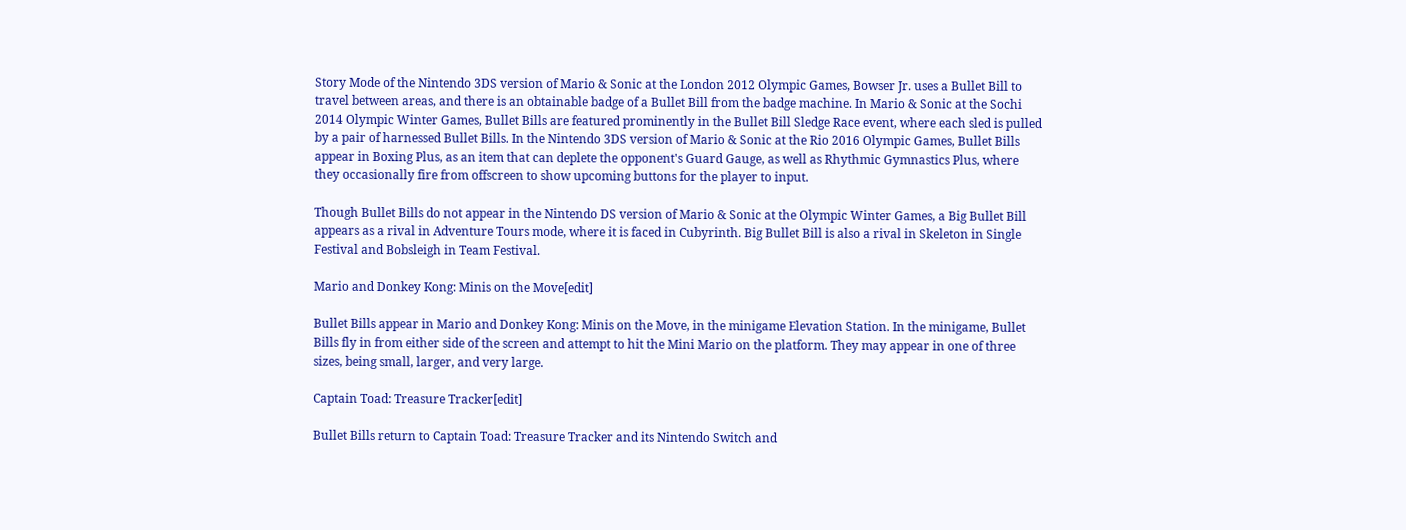Story Mode of the Nintendo 3DS version of Mario & Sonic at the London 2012 Olympic Games, Bowser Jr. uses a Bullet Bill to travel between areas, and there is an obtainable badge of a Bullet Bill from the badge machine. In Mario & Sonic at the Sochi 2014 Olympic Winter Games, Bullet Bills are featured prominently in the Bullet Bill Sledge Race event, where each sled is pulled by a pair of harnessed Bullet Bills. In the Nintendo 3DS version of Mario & Sonic at the Rio 2016 Olympic Games, Bullet Bills appear in Boxing Plus, as an item that can deplete the opponent's Guard Gauge, as well as Rhythmic Gymnastics Plus, where they occasionally fire from offscreen to show upcoming buttons for the player to input.

Though Bullet Bills do not appear in the Nintendo DS version of Mario & Sonic at the Olympic Winter Games, a Big Bullet Bill appears as a rival in Adventure Tours mode, where it is faced in Cubyrinth. Big Bullet Bill is also a rival in Skeleton in Single Festival and Bobsleigh in Team Festival.

Mario and Donkey Kong: Minis on the Move[edit]

Bullet Bills appear in Mario and Donkey Kong: Minis on the Move, in the minigame Elevation Station. In the minigame, Bullet Bills fly in from either side of the screen and attempt to hit the Mini Mario on the platform. They may appear in one of three sizes, being small, larger, and very large.

Captain Toad: Treasure Tracker[edit]

Bullet Bills return to Captain Toad: Treasure Tracker and its Nintendo Switch and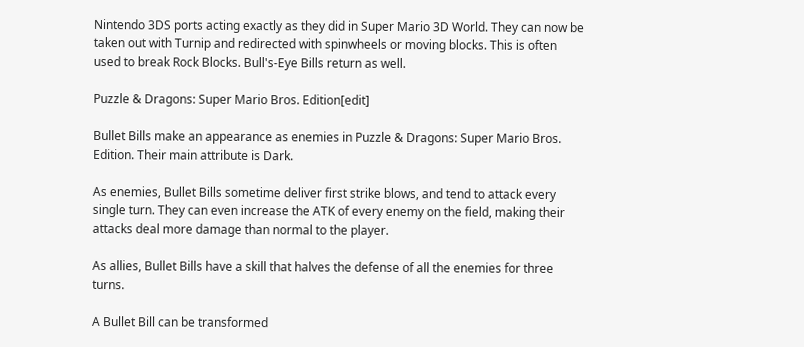Nintendo 3DS ports acting exactly as they did in Super Mario 3D World. They can now be taken out with Turnip and redirected with spinwheels or moving blocks. This is often used to break Rock Blocks. Bull's-Eye Bills return as well.

Puzzle & Dragons: Super Mario Bros. Edition[edit]

Bullet Bills make an appearance as enemies in Puzzle & Dragons: Super Mario Bros. Edition. Their main attribute is Dark.

As enemies, Bullet Bills sometime deliver first strike blows, and tend to attack every single turn. They can even increase the ATK of every enemy on the field, making their attacks deal more damage than normal to the player.

As allies, Bullet Bills have a skill that halves the defense of all the enemies for three turns.

A Bullet Bill can be transformed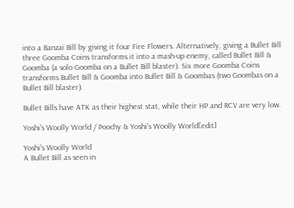into a Banzai Bill by giving it four Fire Flowers. Alternatively, giving a Bullet Bill three Goomba Coins transforms it into a mash-up enemy, called Bullet Bill & Goomba (a solo Goomba on a Bullet Bill blaster). Six more Goomba Coins transforms Bullet Bill & Goomba into Bullet Bill & Goombas (two Goombas on a Bullet Bill blaster).

Bullet Bills have ATK as their highest stat, while their HP and RCV are very low.

Yoshi's Woolly World / Poochy & Yoshi's Woolly World[edit]

Yoshi's Woolly World
A Bullet Bill as seen in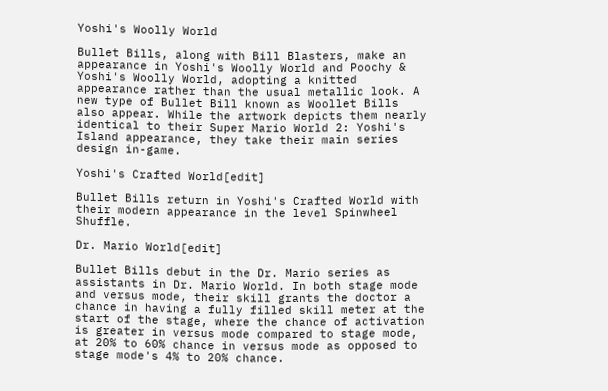Yoshi's Woolly World

Bullet Bills, along with Bill Blasters, make an appearance in Yoshi's Woolly World and Poochy & Yoshi's Woolly World, adopting a knitted appearance rather than the usual metallic look. A new type of Bullet Bill known as Woollet Bills also appear. While the artwork depicts them nearly identical to their Super Mario World 2: Yoshi's Island appearance, they take their main series design in-game.

Yoshi's Crafted World[edit]

Bullet Bills return in Yoshi's Crafted World with their modern appearance in the level Spinwheel Shuffle.

Dr. Mario World[edit]

Bullet Bills debut in the Dr. Mario series as assistants in Dr. Mario World. In both stage mode and versus mode, their skill grants the doctor a chance in having a fully filled skill meter at the start of the stage, where the chance of activation is greater in versus mode compared to stage mode, at 20% to 60% chance in versus mode as opposed to stage mode's 4% to 20% chance.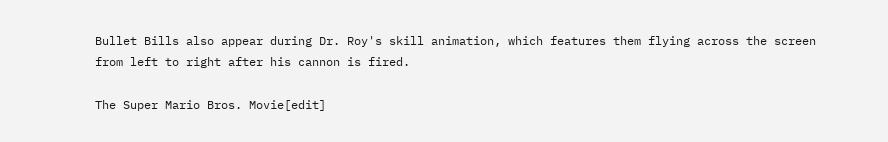Bullet Bills also appear during Dr. Roy's skill animation, which features them flying across the screen from left to right after his cannon is fired.

The Super Mario Bros. Movie[edit]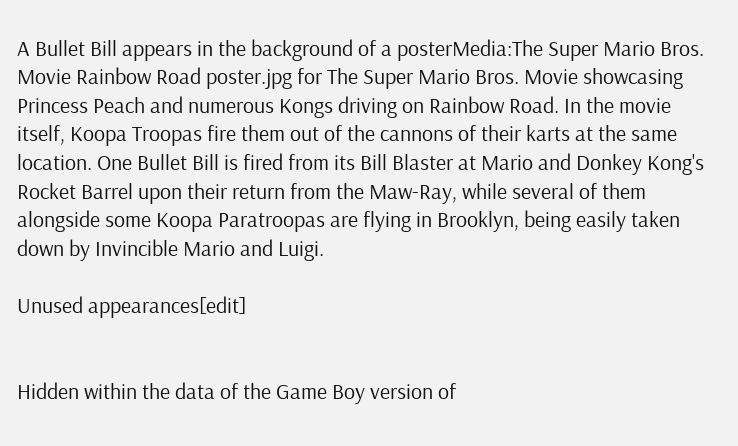A Bullet Bill appears in the background of a posterMedia:The Super Mario Bros. Movie Rainbow Road poster.jpg for The Super Mario Bros. Movie showcasing Princess Peach and numerous Kongs driving on Rainbow Road. In the movie itself, Koopa Troopas fire them out of the cannons of their karts at the same location. One Bullet Bill is fired from its Bill Blaster at Mario and Donkey Kong's Rocket Barrel upon their return from the Maw-Ray, while several of them alongside some Koopa Paratroopas are flying in Brooklyn, being easily taken down by Invincible Mario and Luigi.

Unused appearances[edit]


Hidden within the data of the Game Boy version of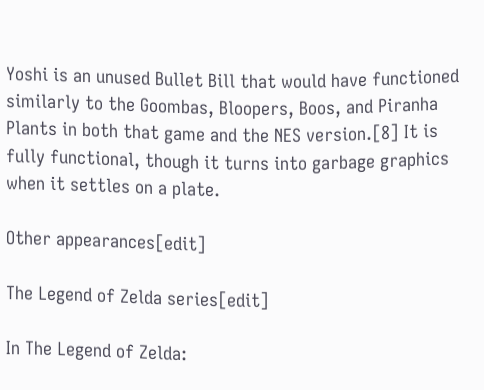Yoshi is an unused Bullet Bill that would have functioned similarly to the Goombas, Bloopers, Boos, and Piranha Plants in both that game and the NES version.[8] It is fully functional, though it turns into garbage graphics when it settles on a plate.

Other appearances[edit]

The Legend of Zelda series[edit]

In The Legend of Zelda: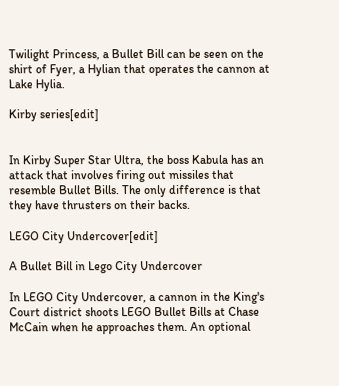Twilight Princess, a Bullet Bill can be seen on the shirt of Fyer, a Hylian that operates the cannon at Lake Hylia.

Kirby series[edit]


In Kirby Super Star Ultra, the boss Kabula has an attack that involves firing out missiles that resemble Bullet Bills. The only difference is that they have thrusters on their backs.

LEGO City Undercover[edit]

A Bullet Bill in Lego City Undercover

In LEGO City Undercover, a cannon in the King's Court district shoots LEGO Bullet Bills at Chase McCain when he approaches them. An optional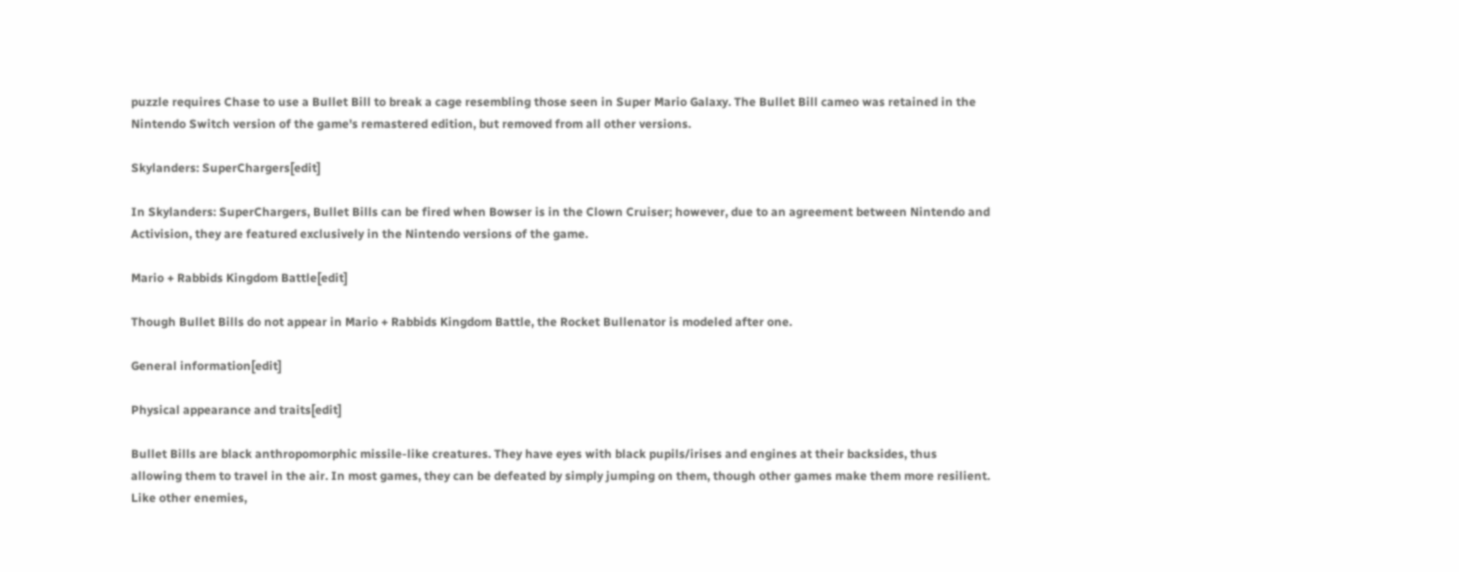puzzle requires Chase to use a Bullet Bill to break a cage resembling those seen in Super Mario Galaxy. The Bullet Bill cameo was retained in the Nintendo Switch version of the game's remastered edition, but removed from all other versions.

Skylanders: SuperChargers[edit]

In Skylanders: SuperChargers, Bullet Bills can be fired when Bowser is in the Clown Cruiser; however, due to an agreement between Nintendo and Activision, they are featured exclusively in the Nintendo versions of the game.

Mario + Rabbids Kingdom Battle[edit]

Though Bullet Bills do not appear in Mario + Rabbids Kingdom Battle, the Rocket Bullenator is modeled after one.

General information[edit]

Physical appearance and traits[edit]

Bullet Bills are black anthropomorphic missile-like creatures. They have eyes with black pupils/irises and engines at their backsides, thus allowing them to travel in the air. In most games, they can be defeated by simply jumping on them, though other games make them more resilient. Like other enemies,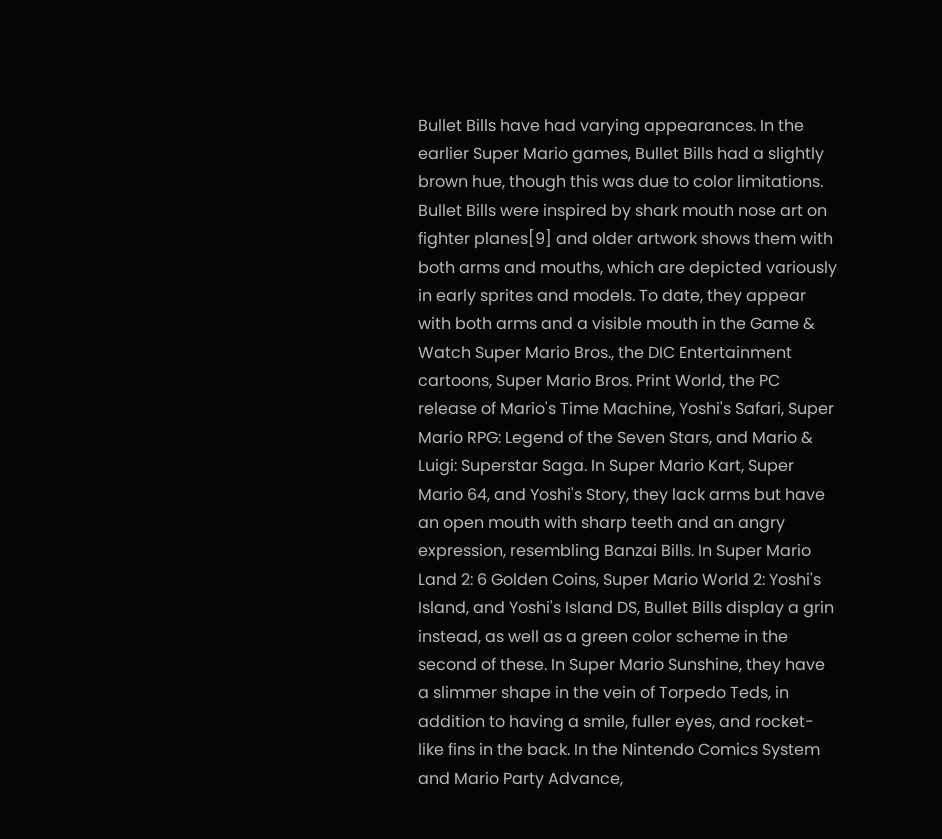Bullet Bills have had varying appearances. In the earlier Super Mario games, Bullet Bills had a slightly brown hue, though this was due to color limitations. Bullet Bills were inspired by shark mouth nose art on fighter planes[9] and older artwork shows them with both arms and mouths, which are depicted variously in early sprites and models. To date, they appear with both arms and a visible mouth in the Game & Watch Super Mario Bros., the DIC Entertainment cartoons, Super Mario Bros. Print World, the PC release of Mario's Time Machine, Yoshi's Safari, Super Mario RPG: Legend of the Seven Stars, and Mario & Luigi: Superstar Saga. In Super Mario Kart, Super Mario 64, and Yoshi's Story, they lack arms but have an open mouth with sharp teeth and an angry expression, resembling Banzai Bills. In Super Mario Land 2: 6 Golden Coins, Super Mario World 2: Yoshi's Island, and Yoshi's Island DS, Bullet Bills display a grin instead, as well as a green color scheme in the second of these. In Super Mario Sunshine, they have a slimmer shape in the vein of Torpedo Teds, in addition to having a smile, fuller eyes, and rocket-like fins in the back. In the Nintendo Comics System and Mario Party Advance,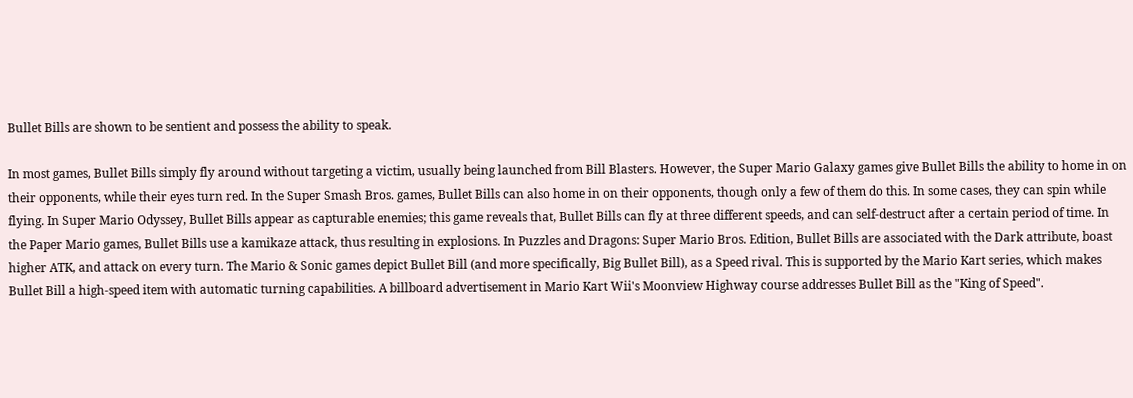Bullet Bills are shown to be sentient and possess the ability to speak.

In most games, Bullet Bills simply fly around without targeting a victim, usually being launched from Bill Blasters. However, the Super Mario Galaxy games give Bullet Bills the ability to home in on their opponents, while their eyes turn red. In the Super Smash Bros. games, Bullet Bills can also home in on their opponents, though only a few of them do this. In some cases, they can spin while flying. In Super Mario Odyssey, Bullet Bills appear as capturable enemies; this game reveals that, Bullet Bills can fly at three different speeds, and can self-destruct after a certain period of time. In the Paper Mario games, Bullet Bills use a kamikaze attack, thus resulting in explosions. In Puzzles and Dragons: Super Mario Bros. Edition, Bullet Bills are associated with the Dark attribute, boast higher ATK, and attack on every turn. The Mario & Sonic games depict Bullet Bill (and more specifically, Big Bullet Bill), as a Speed rival. This is supported by the Mario Kart series, which makes Bullet Bill a high-speed item with automatic turning capabilities. A billboard advertisement in Mario Kart Wii's Moonview Highway course addresses Bullet Bill as the "King of Speed".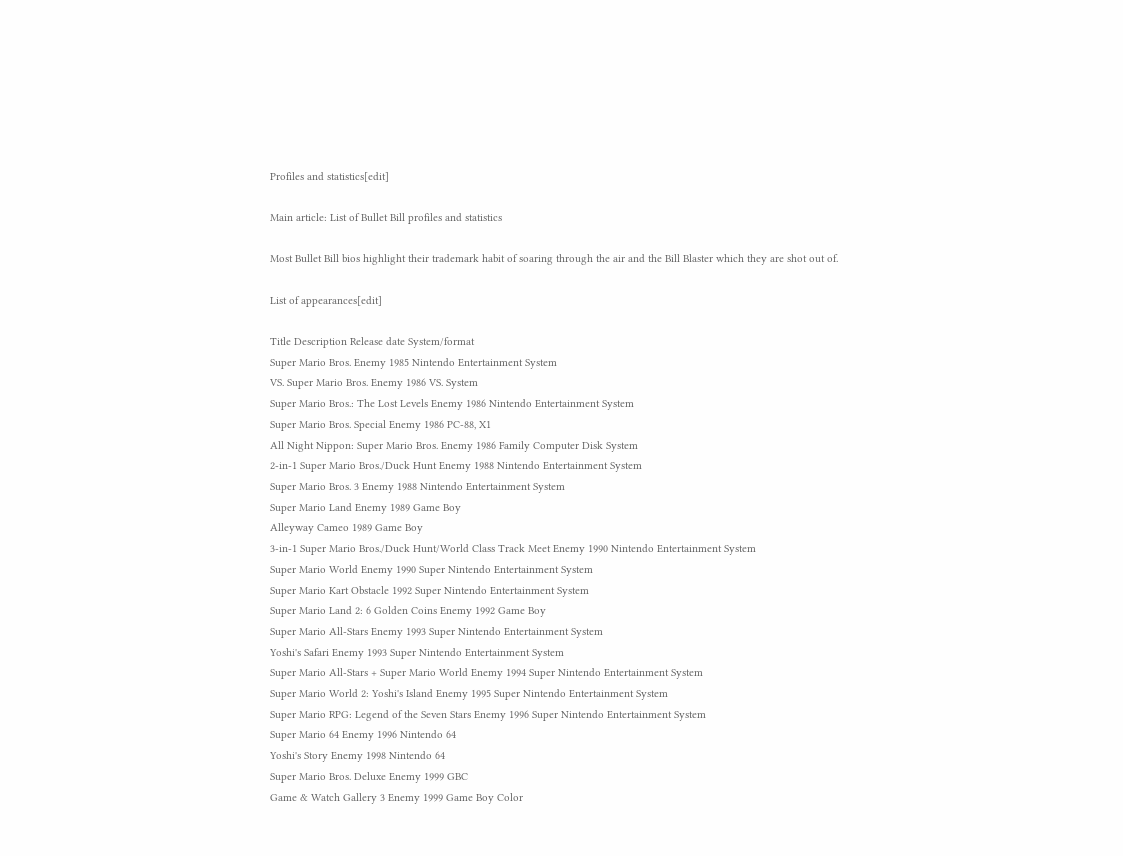Profiles and statistics[edit]

Main article: List of Bullet Bill profiles and statistics

Most Bullet Bill bios highlight their trademark habit of soaring through the air and the Bill Blaster which they are shot out of.

List of appearances[edit]

Title Description Release date System/format
Super Mario Bros. Enemy 1985 Nintendo Entertainment System
VS. Super Mario Bros. Enemy 1986 VS. System
Super Mario Bros.: The Lost Levels Enemy 1986 Nintendo Entertainment System
Super Mario Bros. Special Enemy 1986 PC-88, X1
All Night Nippon: Super Mario Bros. Enemy 1986 Family Computer Disk System
2-in-1 Super Mario Bros./Duck Hunt Enemy 1988 Nintendo Entertainment System
Super Mario Bros. 3 Enemy 1988 Nintendo Entertainment System
Super Mario Land Enemy 1989 Game Boy
Alleyway Cameo 1989 Game Boy
3-in-1 Super Mario Bros./Duck Hunt/World Class Track Meet Enemy 1990 Nintendo Entertainment System
Super Mario World Enemy 1990 Super Nintendo Entertainment System
Super Mario Kart Obstacle 1992 Super Nintendo Entertainment System
Super Mario Land 2: 6 Golden Coins Enemy 1992 Game Boy
Super Mario All-Stars Enemy 1993 Super Nintendo Entertainment System
Yoshi's Safari Enemy 1993 Super Nintendo Entertainment System
Super Mario All-Stars + Super Mario World Enemy 1994 Super Nintendo Entertainment System
Super Mario World 2: Yoshi's Island Enemy 1995 Super Nintendo Entertainment System
Super Mario RPG: Legend of the Seven Stars Enemy 1996 Super Nintendo Entertainment System
Super Mario 64 Enemy 1996 Nintendo 64
Yoshi's Story Enemy 1998 Nintendo 64
Super Mario Bros. Deluxe Enemy 1999 GBC
Game & Watch Gallery 3 Enemy 1999 Game Boy Color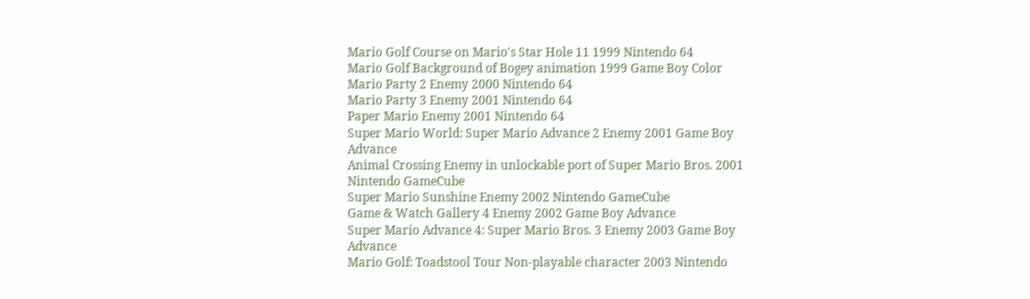Mario Golf Course on Mario's Star Hole 11 1999 Nintendo 64
Mario Golf Background of Bogey animation 1999 Game Boy Color
Mario Party 2 Enemy 2000 Nintendo 64
Mario Party 3 Enemy 2001 Nintendo 64
Paper Mario Enemy 2001 Nintendo 64
Super Mario World: Super Mario Advance 2 Enemy 2001 Game Boy Advance
Animal Crossing Enemy in unlockable port of Super Mario Bros. 2001 Nintendo GameCube
Super Mario Sunshine Enemy 2002 Nintendo GameCube
Game & Watch Gallery 4 Enemy 2002 Game Boy Advance
Super Mario Advance 4: Super Mario Bros. 3 Enemy 2003 Game Boy Advance
Mario Golf: Toadstool Tour Non-playable character 2003 Nintendo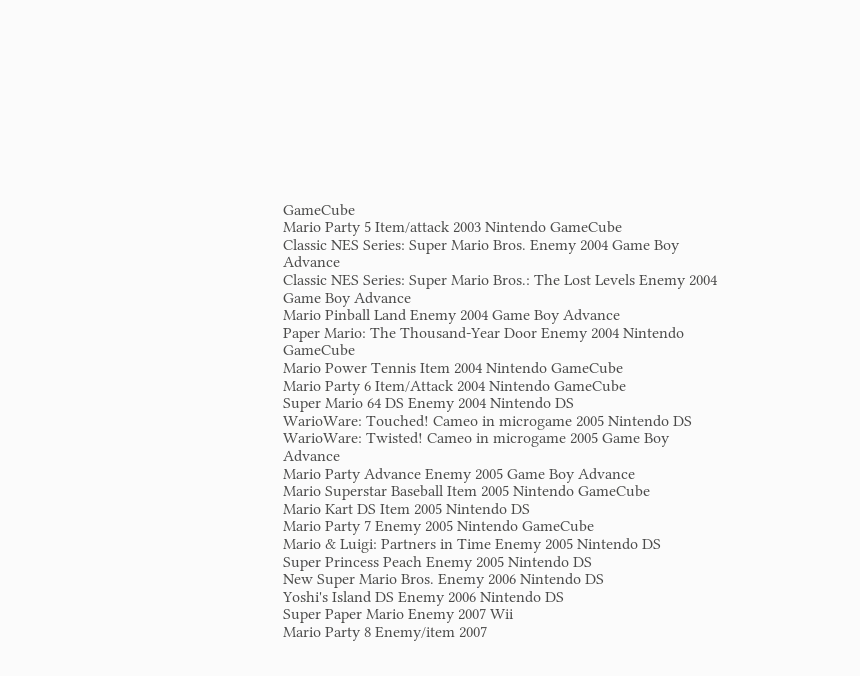GameCube
Mario Party 5 Item/attack 2003 Nintendo GameCube
Classic NES Series: Super Mario Bros. Enemy 2004 Game Boy Advance
Classic NES Series: Super Mario Bros.: The Lost Levels Enemy 2004 Game Boy Advance
Mario Pinball Land Enemy 2004 Game Boy Advance
Paper Mario: The Thousand-Year Door Enemy 2004 Nintendo GameCube
Mario Power Tennis Item 2004 Nintendo GameCube
Mario Party 6 Item/Attack 2004 Nintendo GameCube
Super Mario 64 DS Enemy 2004 Nintendo DS
WarioWare: Touched! Cameo in microgame 2005 Nintendo DS
WarioWare: Twisted! Cameo in microgame 2005 Game Boy Advance
Mario Party Advance Enemy 2005 Game Boy Advance
Mario Superstar Baseball Item 2005 Nintendo GameCube
Mario Kart DS Item 2005 Nintendo DS
Mario Party 7 Enemy 2005 Nintendo GameCube
Mario & Luigi: Partners in Time Enemy 2005 Nintendo DS
Super Princess Peach Enemy 2005 Nintendo DS
New Super Mario Bros. Enemy 2006 Nintendo DS
Yoshi's Island DS Enemy 2006 Nintendo DS
Super Paper Mario Enemy 2007 Wii
Mario Party 8 Enemy/item 2007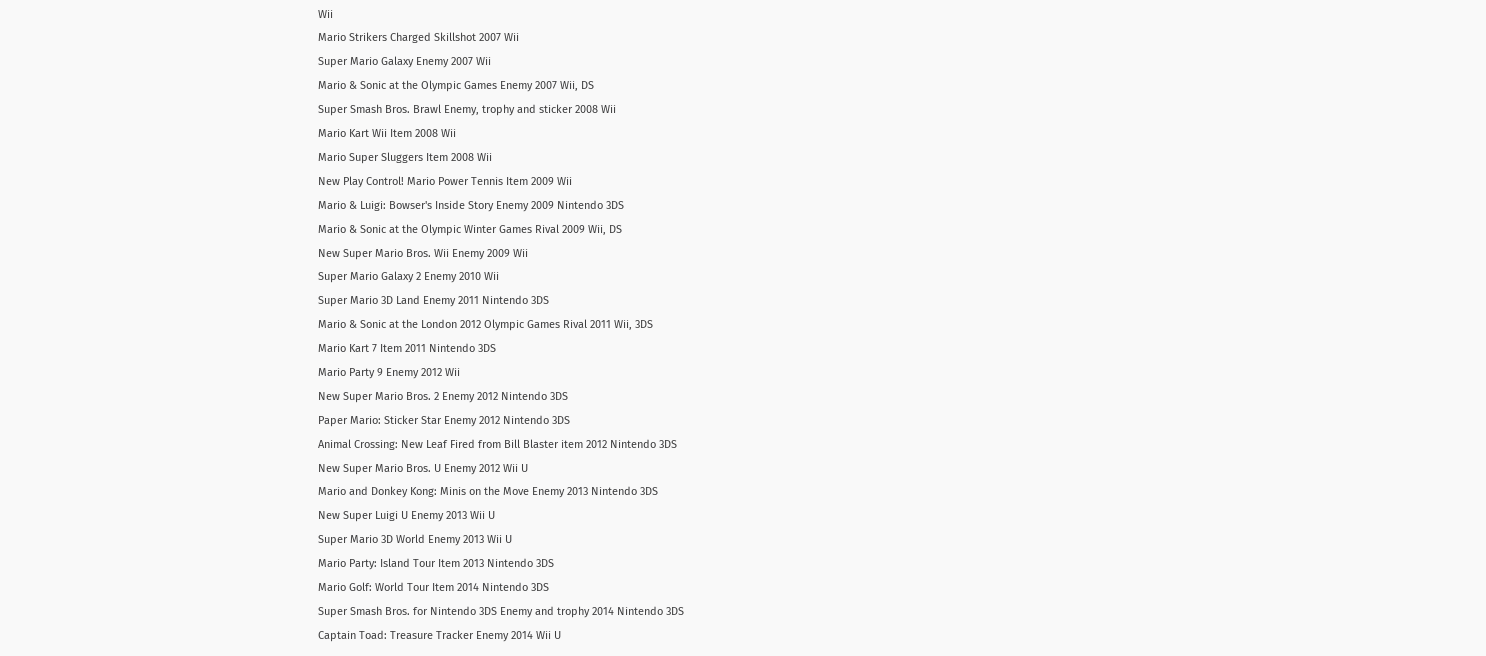Wii
Mario Strikers Charged Skillshot 2007 Wii
Super Mario Galaxy Enemy 2007 Wii
Mario & Sonic at the Olympic Games Enemy 2007 Wii, DS
Super Smash Bros. Brawl Enemy, trophy and sticker 2008 Wii
Mario Kart Wii Item 2008 Wii
Mario Super Sluggers Item 2008 Wii
New Play Control! Mario Power Tennis Item 2009 Wii
Mario & Luigi: Bowser's Inside Story Enemy 2009 Nintendo 3DS
Mario & Sonic at the Olympic Winter Games Rival 2009 Wii, DS
New Super Mario Bros. Wii Enemy 2009 Wii
Super Mario Galaxy 2 Enemy 2010 Wii
Super Mario 3D Land Enemy 2011 Nintendo 3DS
Mario & Sonic at the London 2012 Olympic Games Rival 2011 Wii, 3DS
Mario Kart 7 Item 2011 Nintendo 3DS
Mario Party 9 Enemy 2012 Wii
New Super Mario Bros. 2 Enemy 2012 Nintendo 3DS
Paper Mario: Sticker Star Enemy 2012 Nintendo 3DS
Animal Crossing: New Leaf Fired from Bill Blaster item 2012 Nintendo 3DS
New Super Mario Bros. U Enemy 2012 Wii U
Mario and Donkey Kong: Minis on the Move Enemy 2013 Nintendo 3DS
New Super Luigi U Enemy 2013 Wii U
Super Mario 3D World Enemy 2013 Wii U
Mario Party: Island Tour Item 2013 Nintendo 3DS
Mario Golf: World Tour Item 2014 Nintendo 3DS
Super Smash Bros. for Nintendo 3DS Enemy and trophy 2014 Nintendo 3DS
Captain Toad: Treasure Tracker Enemy 2014 Wii U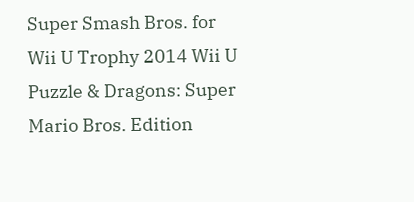Super Smash Bros. for Wii U Trophy 2014 Wii U
Puzzle & Dragons: Super Mario Bros. Edition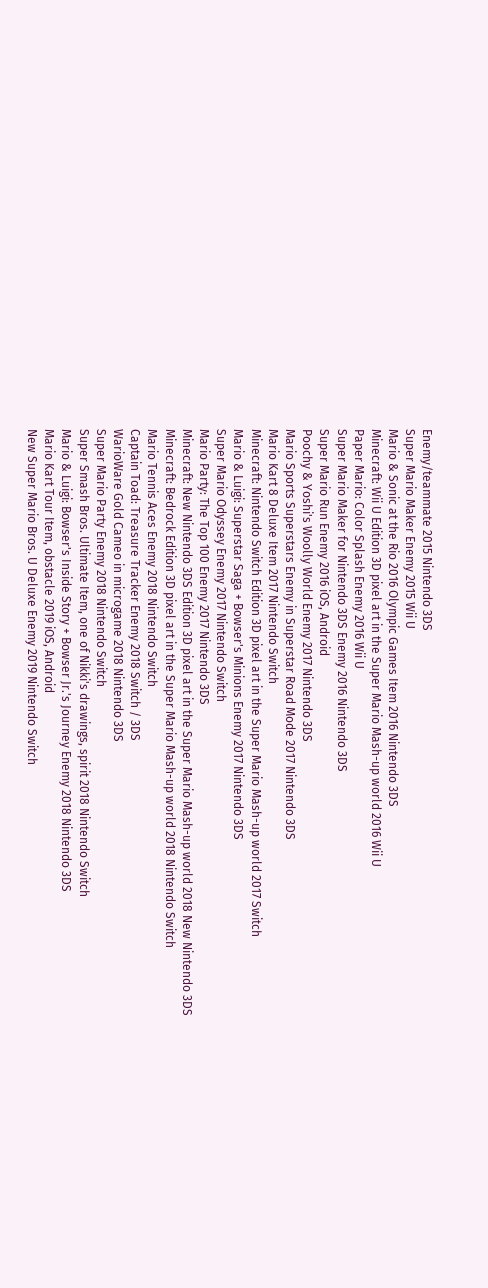Enemy/teammate 2015 Nintendo 3DS
Super Mario Maker Enemy 2015 Wii U
Mario & Sonic at the Rio 2016 Olympic Games Item 2016 Nintendo 3DS
Minecraft: Wii U Edition 3D pixel art in the Super Mario Mash-up world 2016 Wii U
Paper Mario: Color Splash Enemy 2016 Wii U
Super Mario Maker for Nintendo 3DS Enemy 2016 Nintendo 3DS
Super Mario Run Enemy 2016 iOS, Android
Poochy & Yoshi's Woolly World Enemy 2017 Nintendo 3DS
Mario Sports Superstars Enemy in Superstar Road Mode 2017 Nintendo 3DS
Mario Kart 8 Deluxe Item 2017 Nintendo Switch
Minecraft: Nintendo Switch Edition 3D pixel art in the Super Mario Mash-up world 2017 Switch
Mario & Luigi: Superstar Saga + Bowser's Minions Enemy 2017 Nintendo 3DS
Super Mario Odyssey Enemy 2017 Nintendo Switch
Mario Party: The Top 100 Enemy 2017 Nintendo 3DS
Minecraft: New Nintendo 3DS Edition 3D pixel art in the Super Mario Mash-up world 2018 New Nintendo 3DS
Minecraft: Bedrock Edition 3D pixel art in the Super Mario Mash-up world 2018 Nintendo Switch
Mario Tennis Aces Enemy 2018 Nintendo Switch
Captain Toad: Treasure Tracker Enemy 2018 Switch / 3DS
WarioWare Gold Cameo in microgame 2018 Nintendo 3DS
Super Mario Party Enemy 2018 Nintendo Switch
Super Smash Bros. Ultimate Item, one of Nikki's drawings, spirit 2018 Nintendo Switch
Mario & Luigi: Bowser's Inside Story + Bowser Jr.'s Journey Enemy 2018 Nintendo 3DS
Mario Kart Tour Item, obstacle 2019 iOS, Android
New Super Mario Bros. U Deluxe Enemy 2019 Nintendo Switch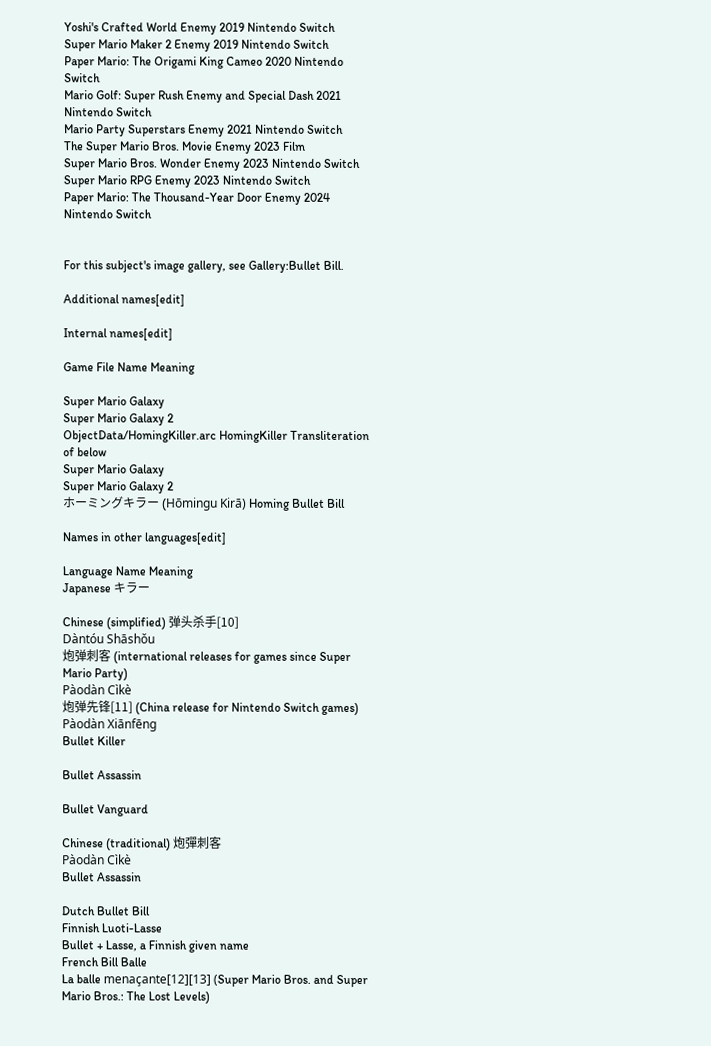Yoshi's Crafted World Enemy 2019 Nintendo Switch
Super Mario Maker 2 Enemy 2019 Nintendo Switch
Paper Mario: The Origami King Cameo 2020 Nintendo Switch
Mario Golf: Super Rush Enemy and Special Dash 2021 Nintendo Switch
Mario Party Superstars Enemy 2021 Nintendo Switch
The Super Mario Bros. Movie Enemy 2023 Film
Super Mario Bros. Wonder Enemy 2023 Nintendo Switch
Super Mario RPG Enemy 2023 Nintendo Switch
Paper Mario: The Thousand-Year Door Enemy 2024 Nintendo Switch


For this subject's image gallery, see Gallery:Bullet Bill.

Additional names[edit]

Internal names[edit]

Game File Name Meaning

Super Mario Galaxy
Super Mario Galaxy 2
ObjectData/HomingKiller.arc HomingKiller Transliteration of below
Super Mario Galaxy
Super Mario Galaxy 2
ホーミングキラー (Hōmingu Kirā) Homing Bullet Bill

Names in other languages[edit]

Language Name Meaning
Japanese キラー

Chinese (simplified) 弹头杀手[10]
Dàntóu Shāshǒu
炮弹刺客 (international releases for games since Super Mario Party)
Pàodàn Cìkè
炮弹先锋[11] (China release for Nintendo Switch games)
Pàodàn Xiānfēng
Bullet Killer

Bullet Assassin

Bullet Vanguard

Chinese (traditional) 炮彈刺客
Pàodàn Cìkè
Bullet Assassin

Dutch Bullet Bill
Finnish Luoti-Lasse
Bullet + Lasse, a Finnish given name
French Bill Balle
La balle menaçante[12][13] (Super Mario Bros. and Super Mario Bros.: The Lost Levels)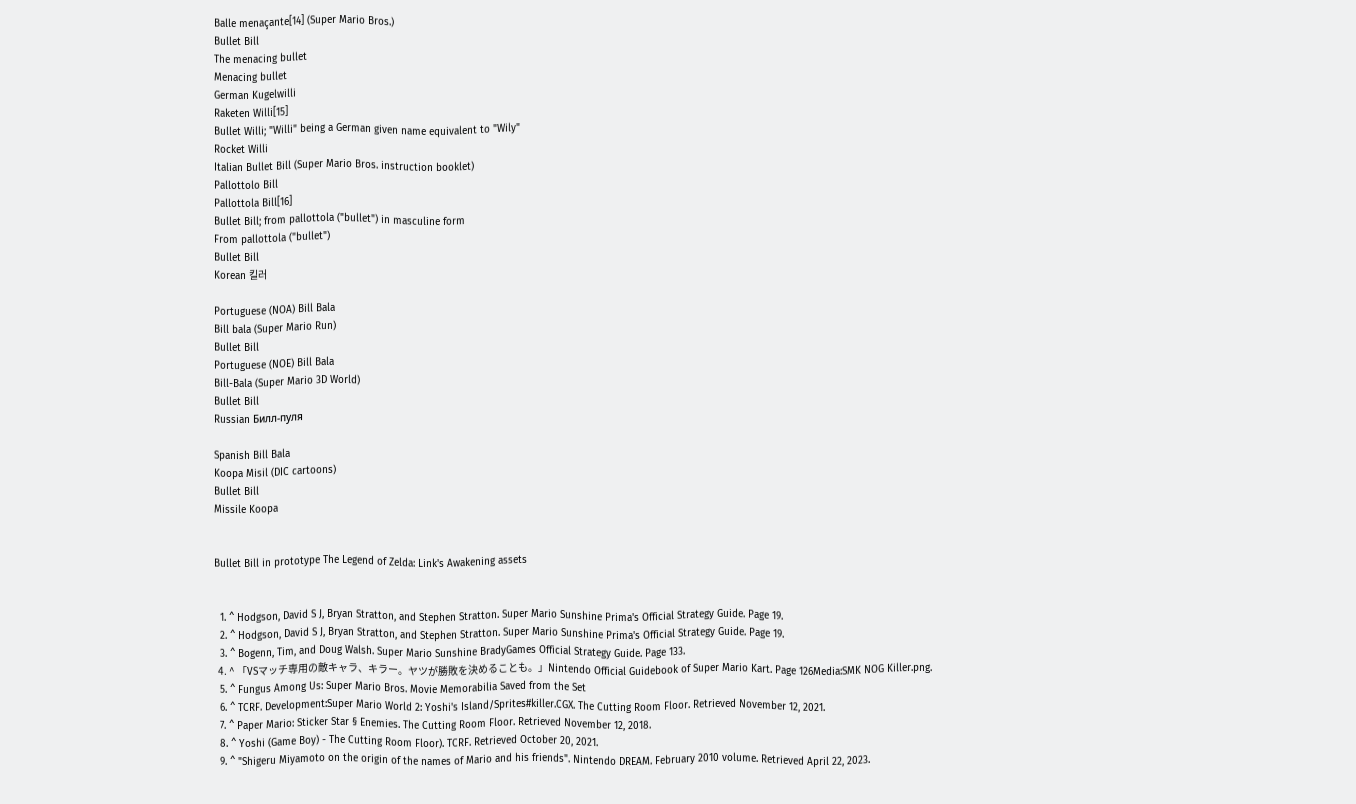Balle menaçante[14] (Super Mario Bros.)
Bullet Bill
The menacing bullet
Menacing bullet
German Kugelwilli
Raketen Willi[15]
Bullet Willi; "Willi" being a German given name equivalent to "Wily"
Rocket Willi
Italian Bullet Bill (Super Mario Bros. instruction booklet)
Pallottolo Bill
Pallottola Bill[16]
Bullet Bill; from pallottola ("bullet") in masculine form
From pallottola ("bullet")
Bullet Bill
Korean 킬러

Portuguese (NOA) Bill Bala
Bill bala (Super Mario Run)
Bullet Bill
Portuguese (NOE) Bill Bala
Bill-Bala (Super Mario 3D World)
Bullet Bill
Russian Билл-пуля

Spanish Bill Bala
Koopa Misil (DIC cartoons)
Bullet Bill
Missile Koopa


Bullet Bill in prototype The Legend of Zelda: Link's Awakening assets


  1. ^ Hodgson, David S J, Bryan Stratton, and Stephen Stratton. Super Mario Sunshine Prima's Official Strategy Guide. Page 19.
  2. ^ Hodgson, David S J, Bryan Stratton, and Stephen Stratton. Super Mario Sunshine Prima's Official Strategy Guide. Page 19.
  3. ^ Bogenn, Tim, and Doug Walsh. Super Mario Sunshine BradyGames Official Strategy Guide. Page 133.
  4. ^ 「VSマッチ専用の敵キャラ、キラー。ヤツが勝敗を決めることも。」Nintendo Official Guidebook of Super Mario Kart. Page 126Media:SMK NOG Killer.png.
  5. ^ Fungus Among Us: Super Mario Bros. Movie Memorabilia Saved from the Set
  6. ^ TCRF. Development:Super Mario World 2: Yoshi's Island/Sprites#killer.CGX. The Cutting Room Floor. Retrieved November 12, 2021.
  7. ^ Paper Mario: Sticker Star § Enemies. The Cutting Room Floor. Retrieved November 12, 2018.
  8. ^ Yoshi (Game Boy) - The Cutting Room Floor). TCRF. Retrieved October 20, 2021.
  9. ^ "Shigeru Miyamoto on the origin of the names of Mario and his friends". Nintendo DREAM. February 2010 volume. Retrieved April 22, 2023.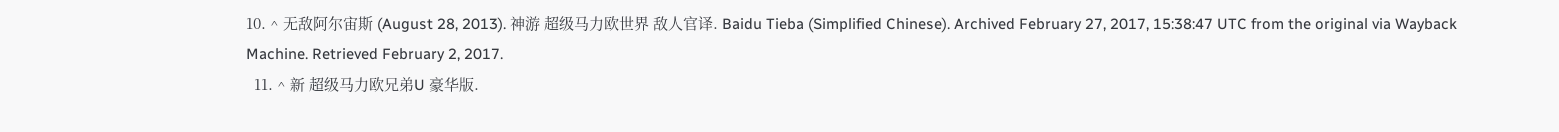10. ^ 无敌阿尔宙斯 (August 28, 2013). 神游 超级马力欧世界 敌人官译. Baidu Tieba (Simplified Chinese). Archived February 27, 2017, 15:38:47 UTC from the original via Wayback Machine. Retrieved February 2, 2017.
  11. ^ 新 超级马力欧兄弟U 豪华版.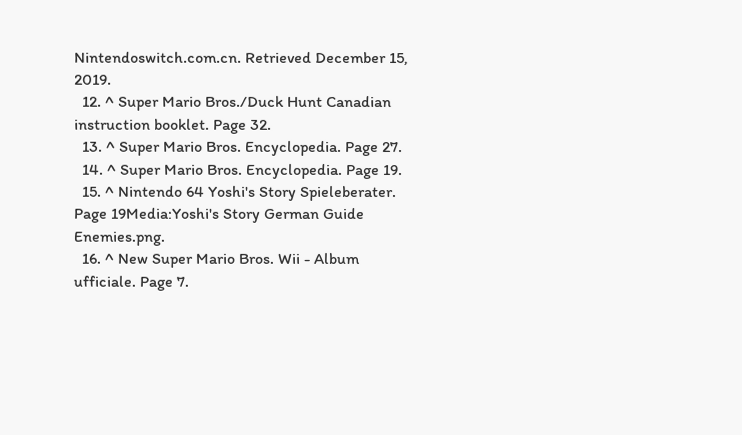Nintendoswitch.com.cn. Retrieved December 15, 2019.
  12. ^ Super Mario Bros./Duck Hunt Canadian instruction booklet. Page 32.
  13. ^ Super Mario Bros. Encyclopedia. Page 27.
  14. ^ Super Mario Bros. Encyclopedia. Page 19.
  15. ^ Nintendo 64 Yoshi's Story Spieleberater. Page 19Media:Yoshi's Story German Guide Enemies.png.
  16. ^ New Super Mario Bros. Wii - Album ufficiale. Page 7.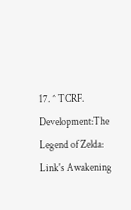17. ^ TCRF. Development:The Legend of Zelda: Link's Awakening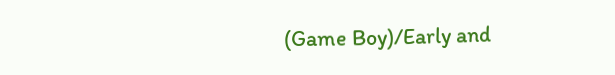(Game Boy)/Early and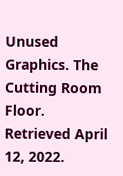Unused Graphics. The Cutting Room Floor. Retrieved April 12, 2022.